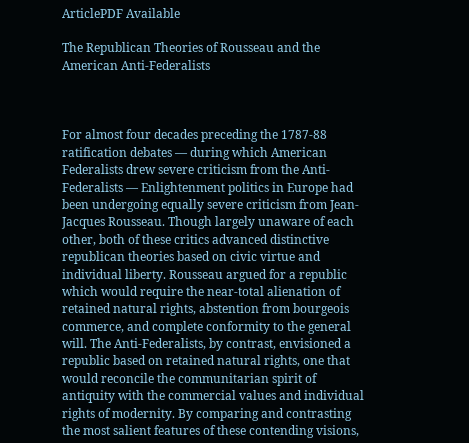ArticlePDF Available

The Republican Theories of Rousseau and the American Anti‐Federalists



For almost four decades preceding the 1787‐88 ratification debates — during which American Federalists drew severe criticism from the Anti‐Federalists — Enlightenment politics in Europe had been undergoing equally severe criticism from Jean‐Jacques Rousseau. Though largely unaware of each other, both of these critics advanced distinctive republican theories based on civic virtue and individual liberty. Rousseau argued for a republic which would require the near‐total alienation of retained natural rights, abstention from bourgeois commerce, and complete conformity to the general will. The Anti‐Federalists, by contrast, envisioned a republic based on retained natural rights, one that would reconcile the communitarian spirit of antiquity with the commercial values and individual rights of modernity. By comparing and contrasting the most salient features of these contending visions,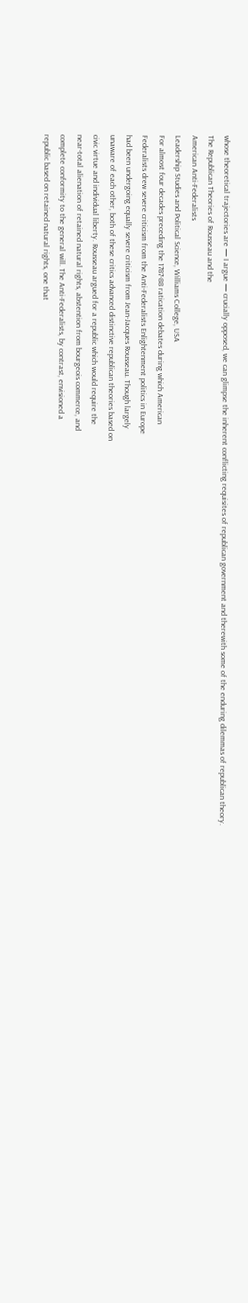whose theoretical trajectories are — I argue — crucially opposed, we can glimpse the inherent conflicting requisites of republican government and therewith some of the enduring dilemmas of republican theory.
The Republican Theories of Rousseau and the
American Anti-Federalists
Leadership Studies and Political Science, Williams College, USA
For almost four decades preceding the 1787-88 ratication debates during which American
Federalists drew severe criticism from the Anti-Federalists Enlightenment politics in Europe
had been undergoing equally severe criticism from Jean-Jacques Rousseau. Though largely
unaware of each other, both of these critics advanced distinctive republican theories based on
civic virtue and individual liberty. Rousseau argued for a republic which would require the
near-total alienation of retained natural rights, abstention from bourgeois commerce, and
complete conformity to the general will. The Anti-Federalists, by contrast, envisioned a
republic based on retained natural rights, one that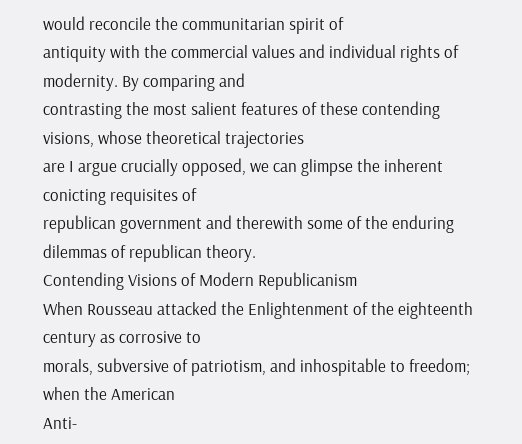would reconcile the communitarian spirit of
antiquity with the commercial values and individual rights of modernity. By comparing and
contrasting the most salient features of these contending visions, whose theoretical trajectories
are I argue crucially opposed, we can glimpse the inherent conicting requisites of
republican government and therewith some of the enduring dilemmas of republican theory.
Contending Visions of Modern Republicanism
When Rousseau attacked the Enlightenment of the eighteenth century as corrosive to
morals, subversive of patriotism, and inhospitable to freedom; when the American
Anti-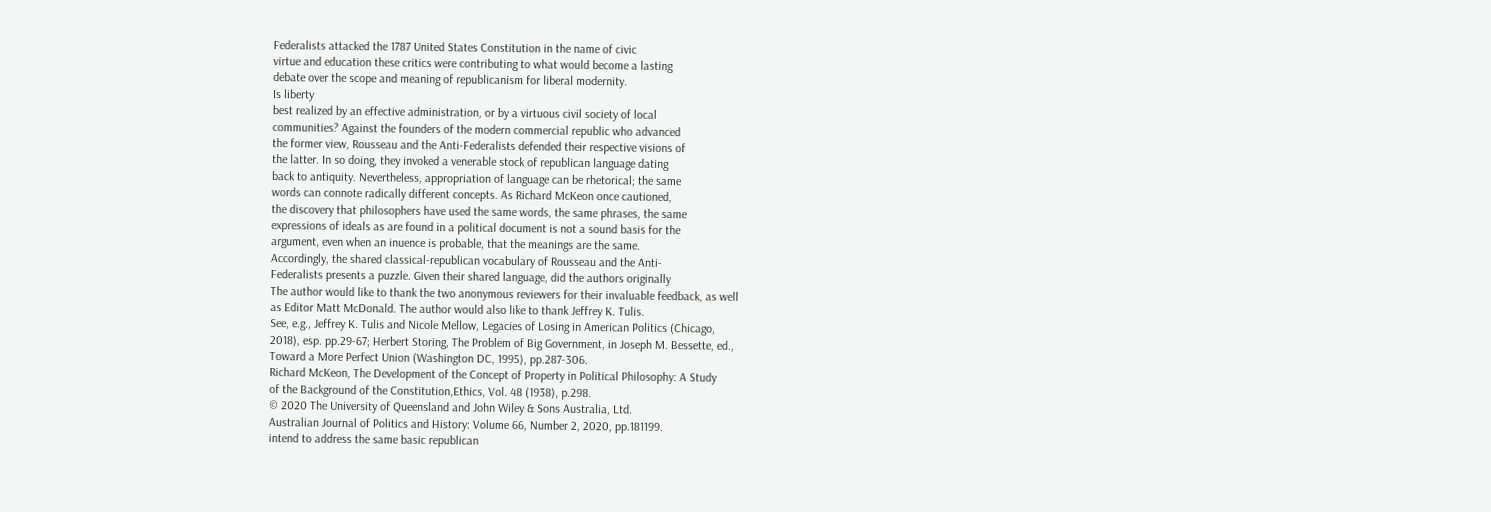Federalists attacked the 1787 United States Constitution in the name of civic
virtue and education these critics were contributing to what would become a lasting
debate over the scope and meaning of republicanism for liberal modernity.
Is liberty
best realized by an effective administration, or by a virtuous civil society of local
communities? Against the founders of the modern commercial republic who advanced
the former view, Rousseau and the Anti-Federalists defended their respective visions of
the latter. In so doing, they invoked a venerable stock of republican language dating
back to antiquity. Nevertheless, appropriation of language can be rhetorical; the same
words can connote radically different concepts. As Richard McKeon once cautioned,
the discovery that philosophers have used the same words, the same phrases, the same
expressions of ideals as are found in a political document is not a sound basis for the
argument, even when an inuence is probable, that the meanings are the same.
Accordingly, the shared classical-republican vocabulary of Rousseau and the Anti-
Federalists presents a puzzle. Given their shared language, did the authors originally
The author would like to thank the two anonymous reviewers for their invaluable feedback, as well
as Editor Matt McDonald. The author would also like to thank Jeffrey K. Tulis.
See, e.g., Jeffrey K. Tulis and Nicole Mellow, Legacies of Losing in American Politics (Chicago,
2018), esp. pp.29-67; Herbert Storing, The Problem of Big Government, in Joseph M. Bessette, ed.,
Toward a More Perfect Union (Washington DC, 1995), pp.287-306.
Richard McKeon, The Development of the Concept of Property in Political Philosophy: A Study
of the Background of the Constitution,Ethics, Vol. 48 (1938), p.298.
© 2020 The University of Queensland and John Wiley & Sons Australia, Ltd.
Australian Journal of Politics and History: Volume 66, Number 2, 2020, pp.181199.
intend to address the same basic republican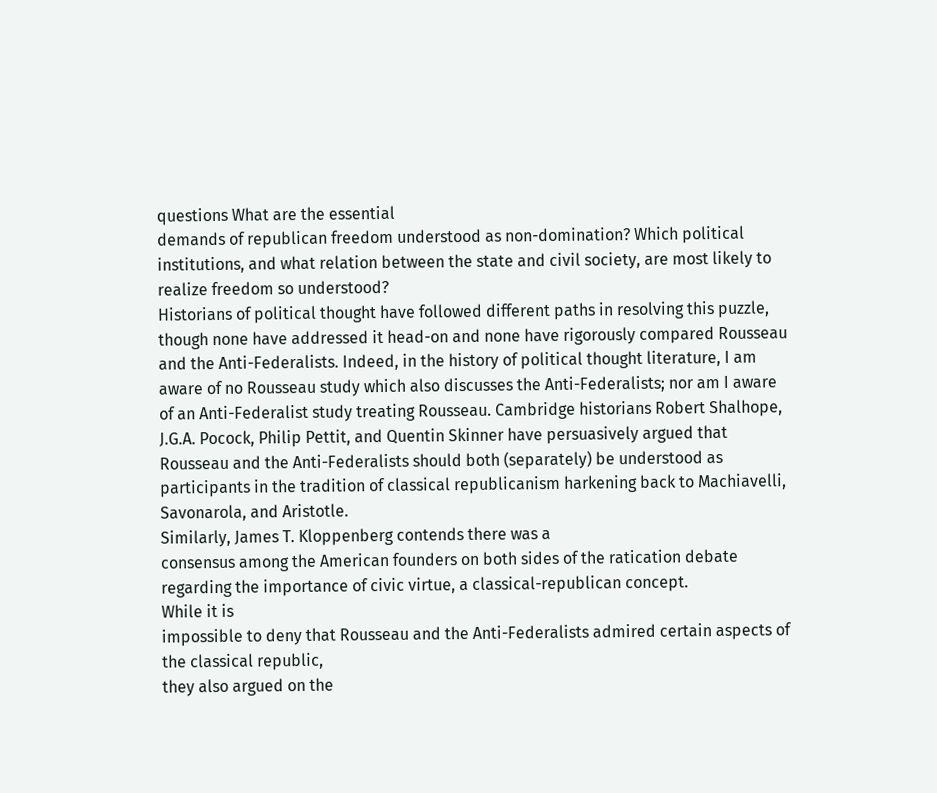questions What are the essential
demands of republican freedom understood as non-domination? Which political
institutions, and what relation between the state and civil society, are most likely to
realize freedom so understood?
Historians of political thought have followed different paths in resolving this puzzle,
though none have addressed it head-on and none have rigorously compared Rousseau
and the Anti-Federalists. Indeed, in the history of political thought literature, I am
aware of no Rousseau study which also discusses the Anti-Federalists; nor am I aware
of an Anti-Federalist study treating Rousseau. Cambridge historians Robert Shalhope,
J.G.A. Pocock, Philip Pettit, and Quentin Skinner have persuasively argued that
Rousseau and the Anti-Federalists should both (separately) be understood as
participants in the tradition of classical republicanism harkening back to Machiavelli,
Savonarola, and Aristotle.
Similarly, James T. Kloppenberg contends there was a
consensus among the American founders on both sides of the ratication debate
regarding the importance of civic virtue, a classical-republican concept.
While it is
impossible to deny that Rousseau and the Anti-Federalists admired certain aspects of
the classical republic,
they also argued on the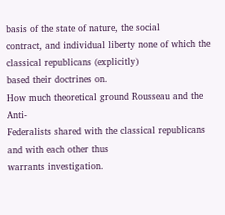basis of the state of nature, the social
contract, and individual liberty none of which the classical republicans (explicitly)
based their doctrines on.
How much theoretical ground Rousseau and the Anti-
Federalists shared with the classical republicans and with each other thus
warrants investigation.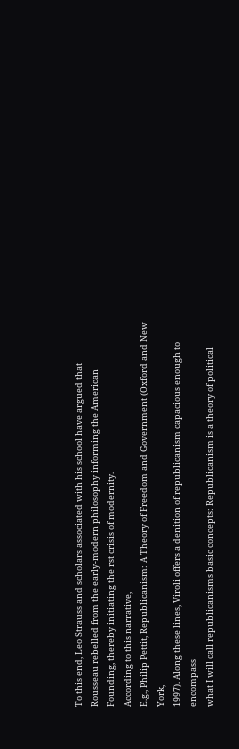To this end, Leo Strauss and scholars associated with his school have argued that
Rousseau rebelled from the early-modern philosophy informing the American
Founding, thereby initiating the rst crisis of modernity.
According to this narrative,
E.g., Philip Pettit, Republicanism: A Theory of Freedom and Government (Oxford and New York,
1997). Along these lines, Viroli offers a denition of republicanism capacious enough to encompass
what I will call republicanisms basic concepts: Republicanism is a theory of political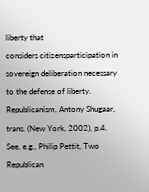liberty that
considers citizensparticipation in sovereign deliberation necessary to the defense of liberty.
Republicanism, Antony Shugaar, trans. (New York, 2002), p.4.
See, e.g., Philip Pettit, Two Republican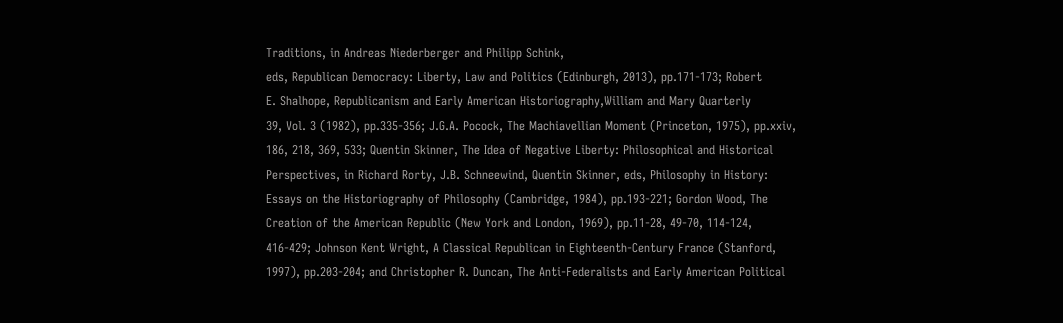Traditions, in Andreas Niederberger and Philipp Schink,
eds, Republican Democracy: Liberty, Law and Politics (Edinburgh, 2013), pp.171-173; Robert
E. Shalhope, Republicanism and Early American Historiography,William and Mary Quarterly
39, Vol. 3 (1982), pp.335-356; J.G.A. Pocock, The Machiavellian Moment (Princeton, 1975), pp.xxiv,
186, 218, 369, 533; Quentin Skinner, The Idea of Negative Liberty: Philosophical and Historical
Perspectives, in Richard Rorty, J.B. Schneewind, Quentin Skinner, eds, Philosophy in History:
Essays on the Historiography of Philosophy (Cambridge, 1984), pp.193-221; Gordon Wood, The
Creation of the American Republic (New York and London, 1969), pp.11-28, 49-70, 114-124,
416-429; Johnson Kent Wright, A Classical Republican in Eighteenth-Century France (Stanford,
1997), pp.203-204; and Christopher R. Duncan, The Anti-Federalists and Early American Political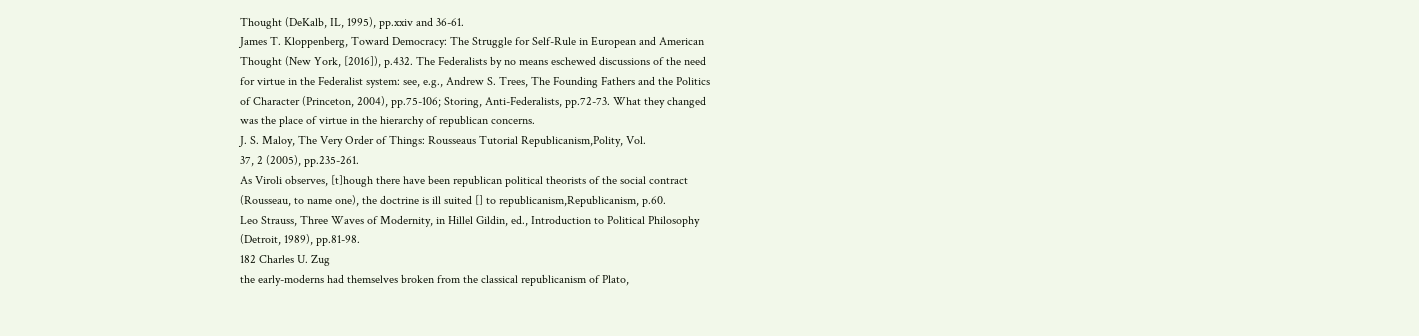Thought (DeKalb, IL, 1995), pp.xxiv and 36-61.
James T. Kloppenberg, Toward Democracy: The Struggle for Self-Rule in European and American
Thought (New York, [2016]), p.432. The Federalists by no means eschewed discussions of the need
for virtue in the Federalist system: see, e.g., Andrew S. Trees, The Founding Fathers and the Politics
of Character (Princeton, 2004), pp.75-106; Storing, Anti-Federalists, pp.72-73. What they changed
was the place of virtue in the hierarchy of republican concerns.
J. S. Maloy, The Very Order of Things: Rousseaus Tutorial Republicanism,Polity, Vol.
37, 2 (2005), pp.235-261.
As Viroli observes, [t]hough there have been republican political theorists of the social contract
(Rousseau, to name one), the doctrine is ill suited [] to republicanism,Republicanism, p.60.
Leo Strauss, Three Waves of Modernity, in Hillel Gildin, ed., Introduction to Political Philosophy
(Detroit, 1989), pp.81-98.
182 Charles U. Zug
the early-moderns had themselves broken from the classical republicanism of Plato,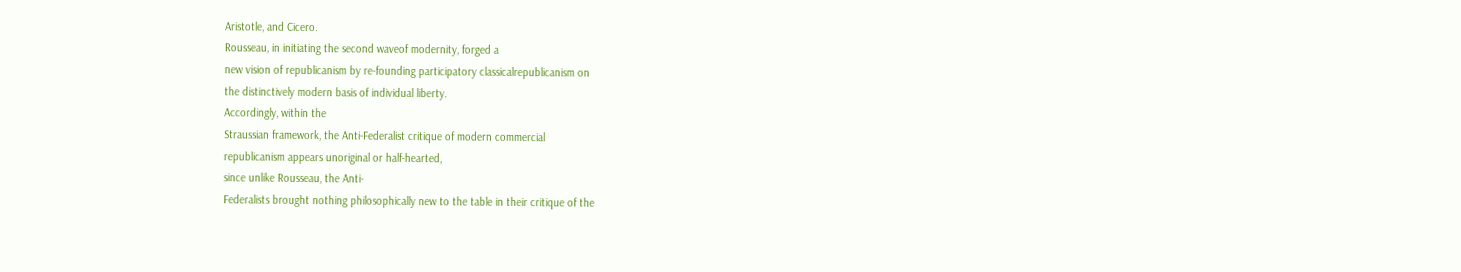Aristotle, and Cicero.
Rousseau, in initiating the second waveof modernity, forged a
new vision of republicanism by re-founding participatory classicalrepublicanism on
the distinctively modern basis of individual liberty.
Accordingly, within the
Straussian framework, the Anti-Federalist critique of modern commercial
republicanism appears unoriginal or half-hearted,
since unlike Rousseau, the Anti-
Federalists brought nothing philosophically new to the table in their critique of the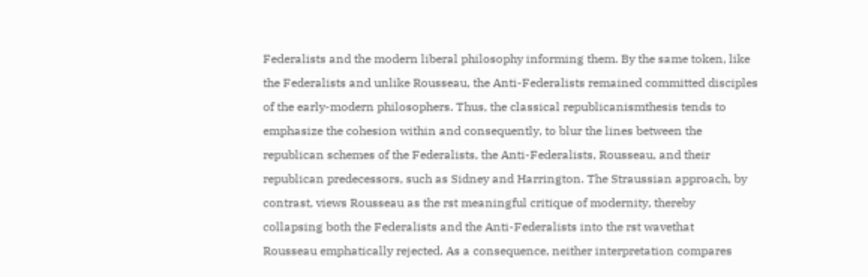Federalists and the modern liberal philosophy informing them. By the same token, like
the Federalists and unlike Rousseau, the Anti-Federalists remained committed disciples
of the early-modern philosophers. Thus, the classical republicanismthesis tends to
emphasize the cohesion within and consequently, to blur the lines between the
republican schemes of the Federalists, the Anti-Federalists, Rousseau, and their
republican predecessors, such as Sidney and Harrington. The Straussian approach, by
contrast, views Rousseau as the rst meaningful critique of modernity, thereby
collapsing both the Federalists and the Anti-Federalists into the rst wavethat
Rousseau emphatically rejected. As a consequence, neither interpretation compares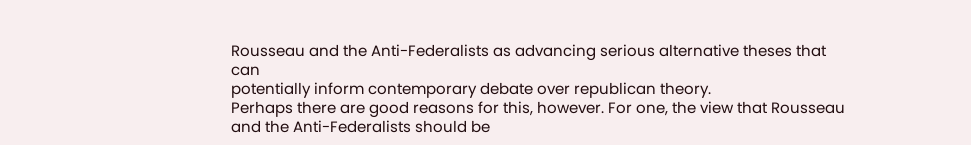Rousseau and the Anti-Federalists as advancing serious alternative theses that can
potentially inform contemporary debate over republican theory.
Perhaps there are good reasons for this, however. For one, the view that Rousseau
and the Anti-Federalists should be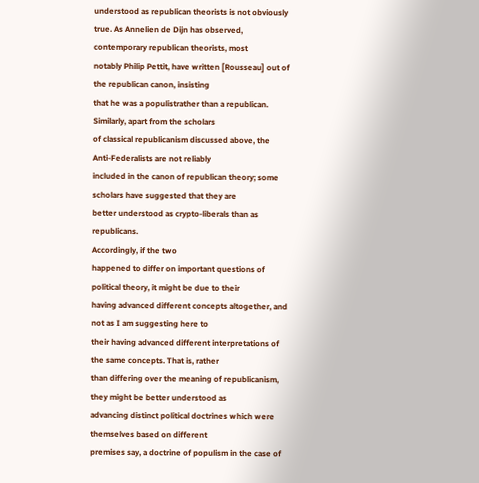understood as republican theorists is not obviously
true. As Annelien de Dijn has observed, contemporary republican theorists, most
notably Philip Pettit, have written [Rousseau] out of the republican canon, insisting
that he was a populistrather than a republican.
Similarly, apart from the scholars
of classical republicanism discussed above, the Anti-Federalists are not reliably
included in the canon of republican theory; some scholars have suggested that they are
better understood as crypto-liberals than as republicans.
Accordingly, if the two
happened to differ on important questions of political theory, it might be due to their
having advanced different concepts altogether, and not as I am suggesting here to
their having advanced different interpretations of the same concepts. That is, rather
than differing over the meaning of republicanism, they might be better understood as
advancing distinct political doctrines which were themselves based on different
premises say, a doctrine of populism in the case of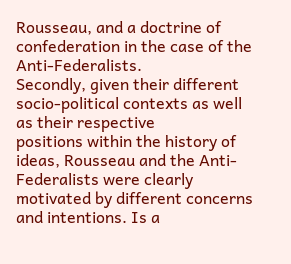Rousseau, and a doctrine of
confederation in the case of the Anti-Federalists.
Secondly, given their different socio-political contexts as well as their respective
positions within the history of ideas, Rousseau and the Anti-Federalists were clearly
motivated by different concerns and intentions. Is a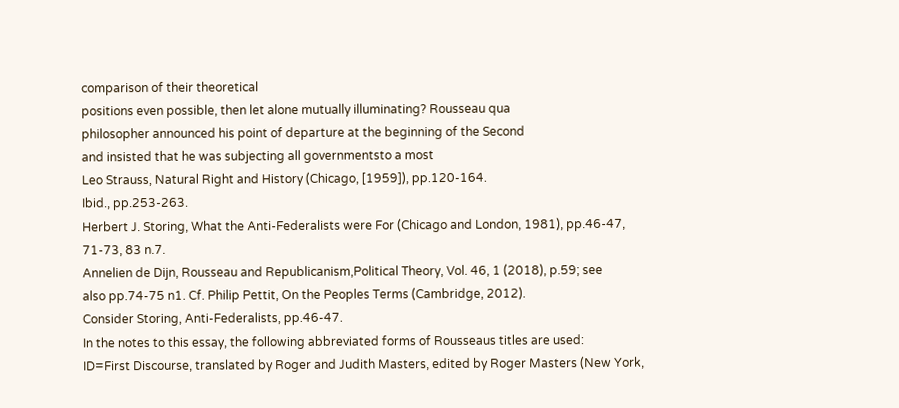comparison of their theoretical
positions even possible, then let alone mutually illuminating? Rousseau qua
philosopher announced his point of departure at the beginning of the Second
and insisted that he was subjecting all governmentsto a most
Leo Strauss, Natural Right and History (Chicago, [1959]), pp.120-164.
Ibid., pp.253-263.
Herbert J. Storing, What the Anti-Federalists were For (Chicago and London, 1981), pp.46-47,
71-73, 83 n.7.
Annelien de Dijn, Rousseau and Republicanism,Political Theory, Vol. 46, 1 (2018), p.59; see
also pp.74-75 n1. Cf. Philip Pettit, On the Peoples Terms (Cambridge, 2012).
Consider Storing, Anti-Federalists, pp.46-47.
In the notes to this essay, the following abbreviated forms of Rousseaus titles are used:
ID=First Discourse, translated by Roger and Judith Masters, edited by Roger Masters (New York,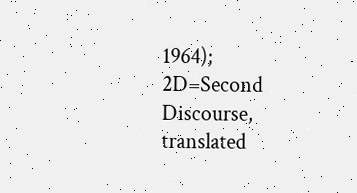1964); 2D=Second Discourse, translated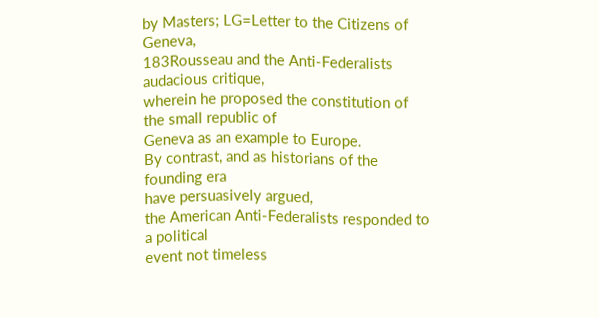by Masters; LG=Letter to the Citizens of Geneva,
183Rousseau and the Anti-Federalists
audacious critique,
wherein he proposed the constitution of the small republic of
Geneva as an example to Europe.
By contrast, and as historians of the founding era
have persuasively argued,
the American Anti-Federalists responded to a political
event not timeless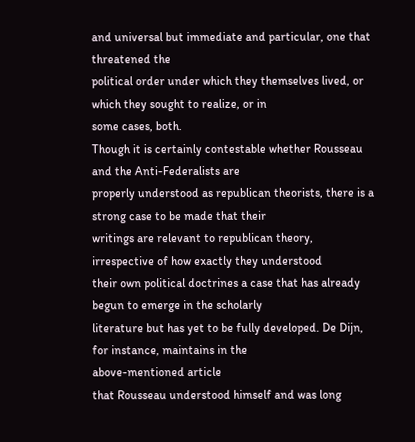and universal but immediate and particular, one that threatened the
political order under which they themselves lived, or which they sought to realize, or in
some cases, both.
Though it is certainly contestable whether Rousseau and the Anti-Federalists are
properly understood as republican theorists, there is a strong case to be made that their
writings are relevant to republican theory, irrespective of how exactly they understood
their own political doctrines a case that has already begun to emerge in the scholarly
literature but has yet to be fully developed. De Dijn, for instance, maintains in the
above-mentioned article
that Rousseau understood himself and was long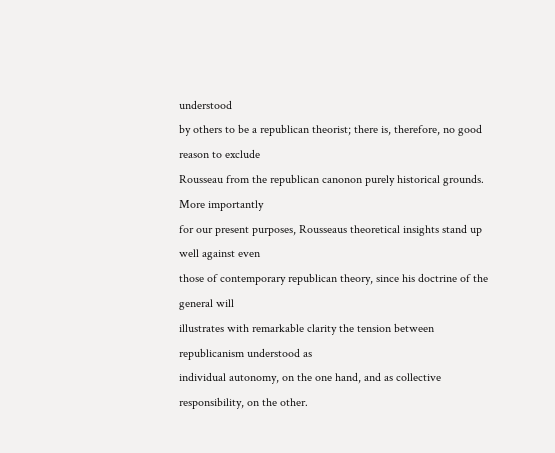understood
by others to be a republican theorist; there is, therefore, no good reason to exclude
Rousseau from the republican canonon purely historical grounds.
More importantly
for our present purposes, Rousseaus theoretical insights stand up well against even
those of contemporary republican theory, since his doctrine of the general will
illustrates with remarkable clarity the tension between republicanism understood as
individual autonomy, on the one hand, and as collective responsibility, on the other.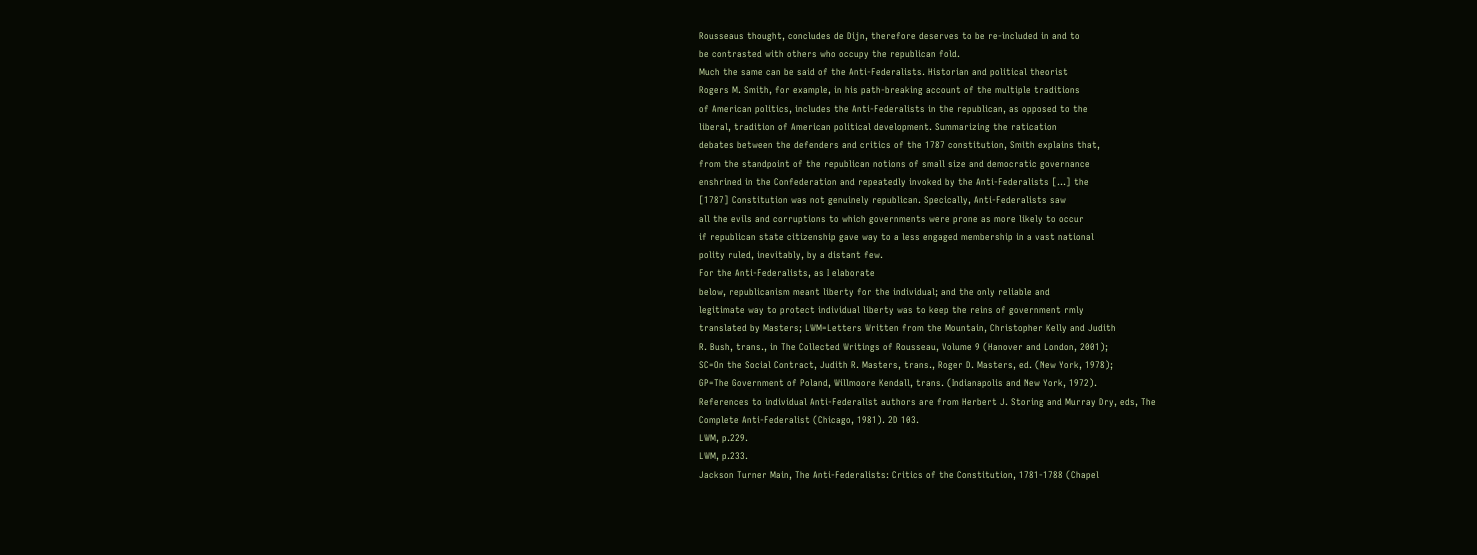Rousseaus thought, concludes de Dijn, therefore deserves to be re-included in and to
be contrasted with others who occupy the republican fold.
Much the same can be said of the Anti-Federalists. Historian and political theorist
Rogers M. Smith, for example, in his path-breaking account of the multiple traditions
of American politics, includes the Anti-Federalists in the republican, as opposed to the
liberal, tradition of American political development. Summarizing the ratication
debates between the defenders and critics of the 1787 constitution, Smith explains that,
from the standpoint of the republican notions of small size and democratic governance
enshrined in the Confederation and repeatedly invoked by the Anti-Federalists [...] the
[1787] Constitution was not genuinely republican. Specically, Anti-Federalists saw
all the evils and corruptions to which governments were prone as more likely to occur
if republican state citizenship gave way to a less engaged membership in a vast national
polity ruled, inevitably, by a distant few.
For the Anti-Federalists, as I elaborate
below, republicanism meant liberty for the individual; and the only reliable and
legitimate way to protect individual liberty was to keep the reins of government rmly
translated by Masters; LWM=Letters Written from the Mountain, Christopher Kelly and Judith
R. Bush, trans., in The Collected Writings of Rousseau, Volume 9 (Hanover and London, 2001);
SC=On the Social Contract, Judith R. Masters, trans., Roger D. Masters, ed. (New York, 1978);
GP=The Government of Poland, Willmoore Kendall, trans. (Indianapolis and New York, 1972).
References to individual Anti-Federalist authors are from Herbert J. Storing and Murray Dry, eds, The
Complete Anti-Federalist (Chicago, 1981). 2D 103.
LWM, p.229.
LWM, p.233.
Jackson Turner Main, The Anti-Federalists: Critics of the Constitution, 1781-1788 (Chapel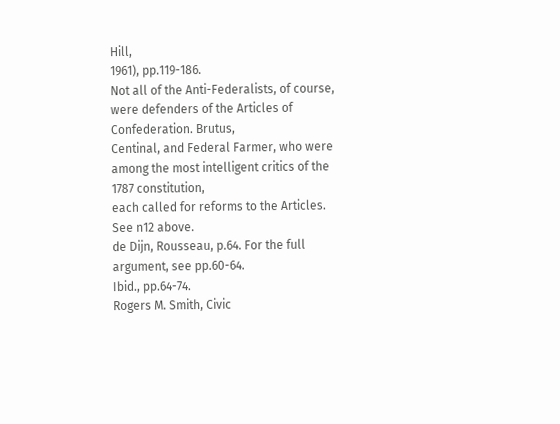Hill,
1961), pp.119-186.
Not all of the Anti-Federalists, of course, were defenders of the Articles of Confederation. Brutus,
Centinal, and Federal Farmer, who were among the most intelligent critics of the 1787 constitution,
each called for reforms to the Articles.
See n12 above.
de Dijn, Rousseau, p.64. For the full argument, see pp.60-64.
Ibid., pp.64-74.
Rogers M. Smith, Civic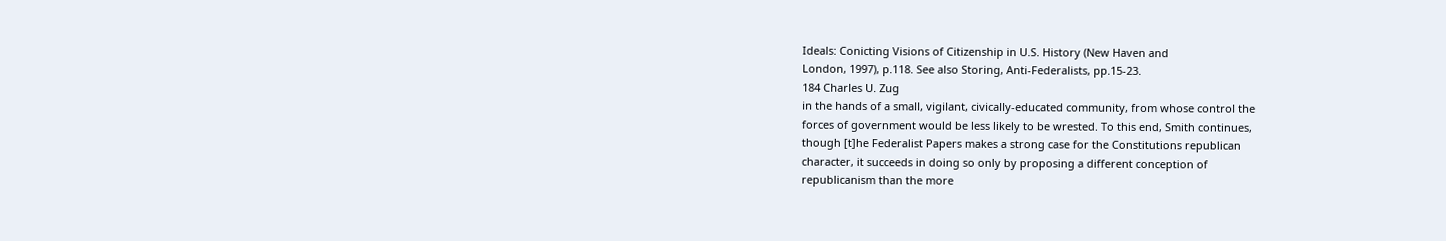Ideals: Conicting Visions of Citizenship in U.S. History (New Haven and
London, 1997), p.118. See also Storing, Anti-Federalists, pp.15-23.
184 Charles U. Zug
in the hands of a small, vigilant, civically-educated community, from whose control the
forces of government would be less likely to be wrested. To this end, Smith continues,
though [t]he Federalist Papers makes a strong case for the Constitutions republican
character, it succeeds in doing so only by proposing a different conception of
republicanism than the more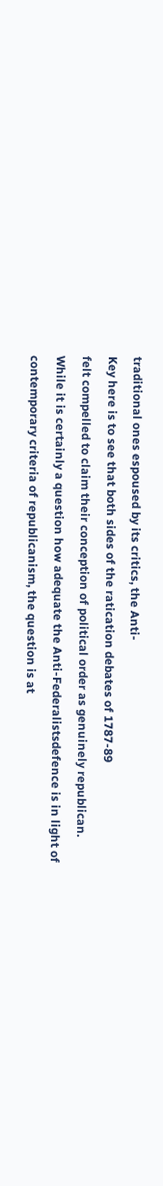traditional ones espoused by its critics, the Anti-
Key here is to see that both sides of the ratication debates of 1787-89
felt compelled to claim their conception of political order as genuinely republican.
While it is certainly a question how adequate the Anti-Federalistsdefence is in light of
contemporary criteria of republicanism, the question is at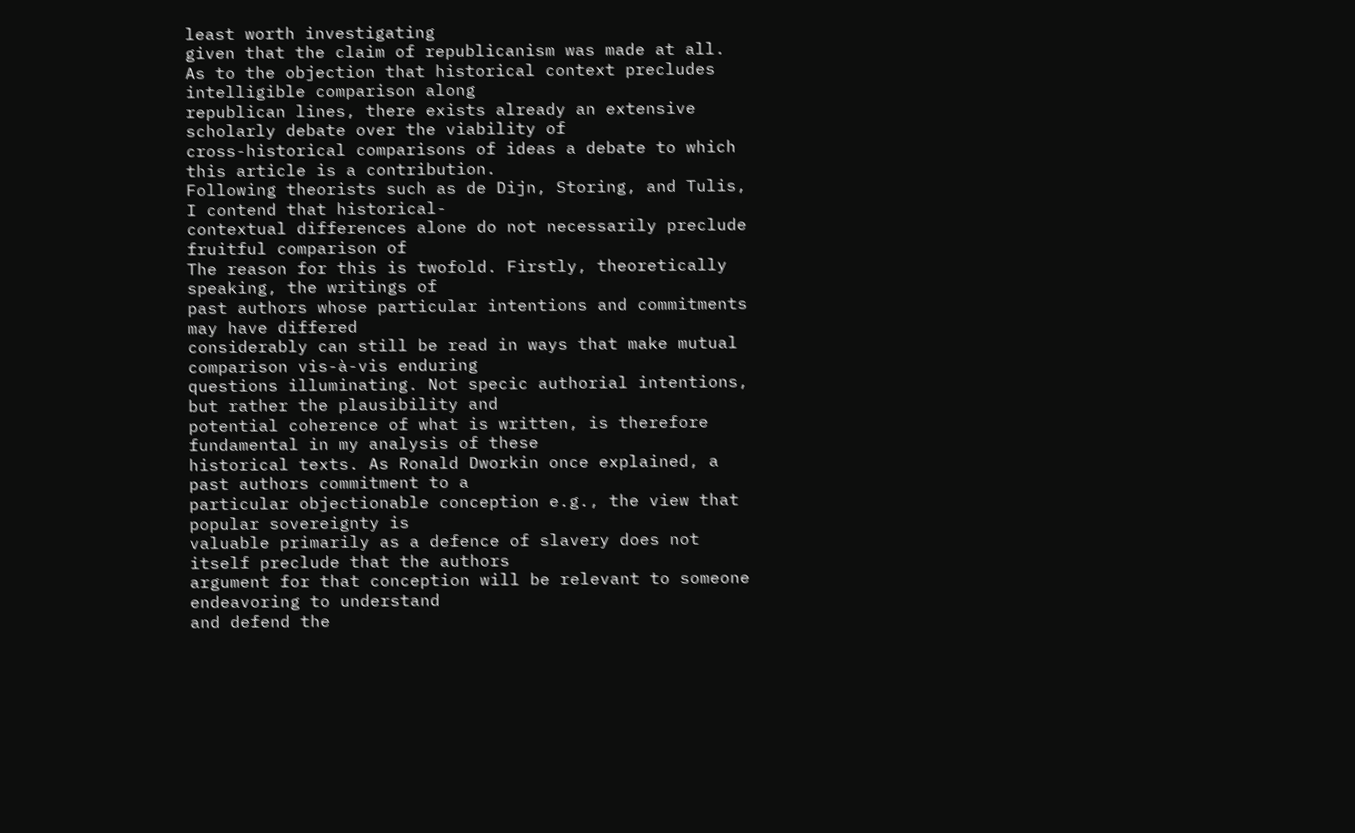least worth investigating
given that the claim of republicanism was made at all.
As to the objection that historical context precludes intelligible comparison along
republican lines, there exists already an extensive scholarly debate over the viability of
cross-historical comparisons of ideas a debate to which this article is a contribution.
Following theorists such as de Dijn, Storing, and Tulis, I contend that historical-
contextual differences alone do not necessarily preclude fruitful comparison of
The reason for this is twofold. Firstly, theoretically speaking, the writings of
past authors whose particular intentions and commitments may have differed
considerably can still be read in ways that make mutual comparison vis-à-vis enduring
questions illuminating. Not specic authorial intentions, but rather the plausibility and
potential coherence of what is written, is therefore fundamental in my analysis of these
historical texts. As Ronald Dworkin once explained, a past authors commitment to a
particular objectionable conception e.g., the view that popular sovereignty is
valuable primarily as a defence of slavery does not itself preclude that the authors
argument for that conception will be relevant to someone endeavoring to understand
and defend the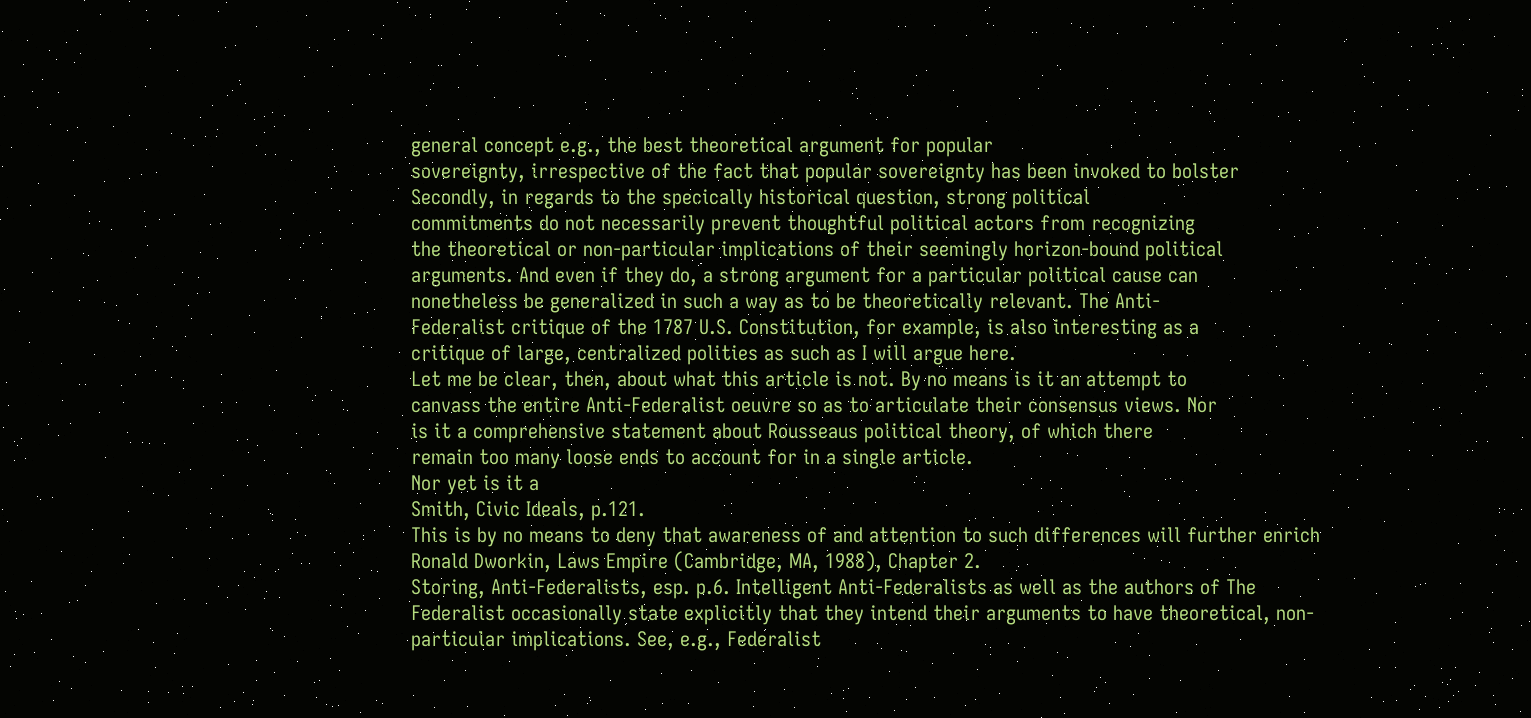general concept e.g., the best theoretical argument for popular
sovereignty, irrespective of the fact that popular sovereignty has been invoked to bolster
Secondly, in regards to the specically historical question, strong political
commitments do not necessarily prevent thoughtful political actors from recognizing
the theoretical or non-particular implications of their seemingly horizon-bound political
arguments. And even if they do, a strong argument for a particular political cause can
nonetheless be generalized in such a way as to be theoretically relevant. The Anti-
Federalist critique of the 1787 U.S. Constitution, for example, is also interesting as a
critique of large, centralized polities as such as I will argue here.
Let me be clear, then, about what this article is not. By no means is it an attempt to
canvass the entire Anti-Federalist oeuvre so as to articulate their consensus views. Nor
is it a comprehensive statement about Rousseaus political theory, of which there
remain too many loose ends to account for in a single article.
Nor yet is it a
Smith, Civic Ideals, p.121.
This is by no means to deny that awareness of and attention to such differences will further enrich
Ronald Dworkin, Laws Empire (Cambridge, MA, 1988), Chapter 2.
Storing, Anti-Federalists, esp. p.6. Intelligent Anti-Federalists as well as the authors of The
Federalist occasionally state explicitly that they intend their arguments to have theoretical, non-
particular implications. See, e.g., Federalist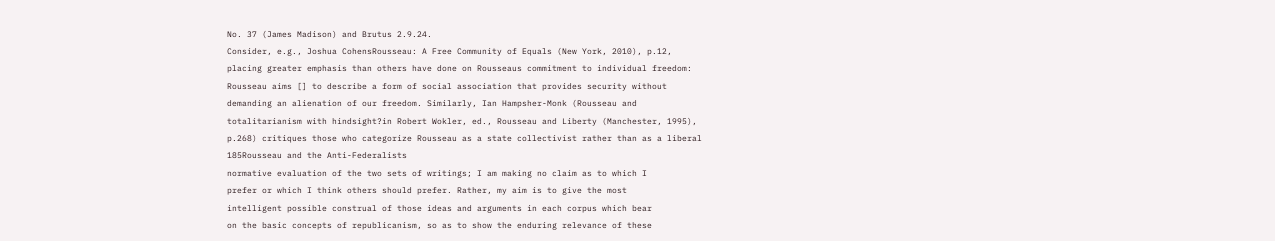No. 37 (James Madison) and Brutus 2.9.24.
Consider, e.g., Joshua CohensRousseau: A Free Community of Equals (New York, 2010), p.12,
placing greater emphasis than others have done on Rousseaus commitment to individual freedom:
Rousseau aims [] to describe a form of social association that provides security without
demanding an alienation of our freedom. Similarly, Ian Hampsher-Monk (Rousseau and
totalitarianism with hindsight?in Robert Wokler, ed., Rousseau and Liberty (Manchester, 1995),
p.268) critiques those who categorize Rousseau as a state collectivist rather than as a liberal
185Rousseau and the Anti-Federalists
normative evaluation of the two sets of writings; I am making no claim as to which I
prefer or which I think others should prefer. Rather, my aim is to give the most
intelligent possible construal of those ideas and arguments in each corpus which bear
on the basic concepts of republicanism, so as to show the enduring relevance of these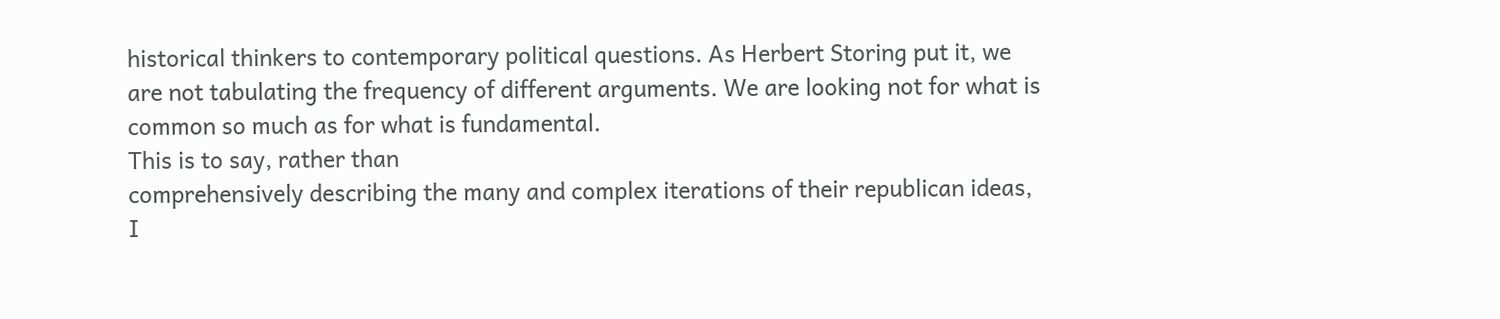historical thinkers to contemporary political questions. As Herbert Storing put it, we
are not tabulating the frequency of different arguments. We are looking not for what is
common so much as for what is fundamental.
This is to say, rather than
comprehensively describing the many and complex iterations of their republican ideas,
I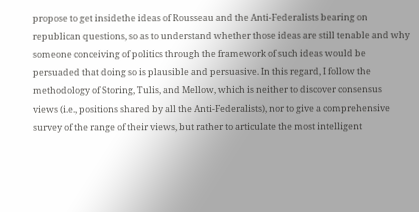propose to get insidethe ideas of Rousseau and the Anti-Federalists bearing on
republican questions, so as to understand whether those ideas are still tenable and why
someone conceiving of politics through the framework of such ideas would be
persuaded that doing so is plausible and persuasive. In this regard, I follow the
methodology of Storing, Tulis, and Mellow, which is neither to discover consensus
views (i.e., positions shared by all the Anti-Federalists), nor to give a comprehensive
survey of the range of their views, but rather to articulate the most intelligent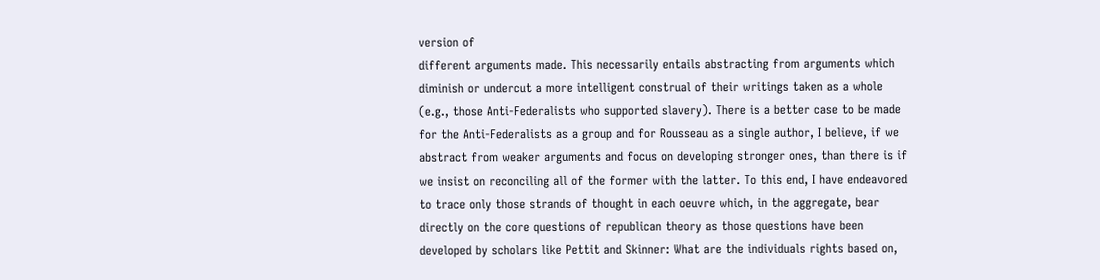version of
different arguments made. This necessarily entails abstracting from arguments which
diminish or undercut a more intelligent construal of their writings taken as a whole
(e.g., those Anti-Federalists who supported slavery). There is a better case to be made
for the Anti-Federalists as a group and for Rousseau as a single author, I believe, if we
abstract from weaker arguments and focus on developing stronger ones, than there is if
we insist on reconciling all of the former with the latter. To this end, I have endeavored
to trace only those strands of thought in each oeuvre which, in the aggregate, bear
directly on the core questions of republican theory as those questions have been
developed by scholars like Pettit and Skinner: What are the individuals rights based on,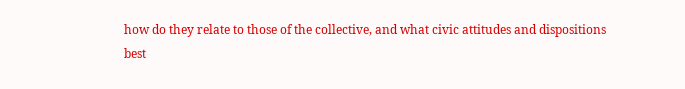how do they relate to those of the collective, and what civic attitudes and dispositions
best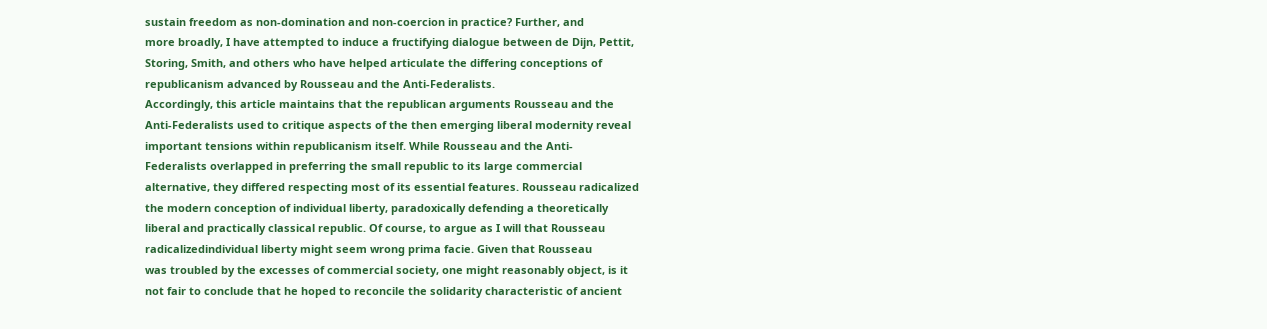sustain freedom as non-domination and non-coercion in practice? Further, and
more broadly, I have attempted to induce a fructifying dialogue between de Dijn, Pettit,
Storing, Smith, and others who have helped articulate the differing conceptions of
republicanism advanced by Rousseau and the Anti-Federalists.
Accordingly, this article maintains that the republican arguments Rousseau and the
Anti-Federalists used to critique aspects of the then emerging liberal modernity reveal
important tensions within republicanism itself. While Rousseau and the Anti-
Federalists overlapped in preferring the small republic to its large commercial
alternative, they differed respecting most of its essential features. Rousseau radicalized
the modern conception of individual liberty, paradoxically defending a theoretically
liberal and practically classical republic. Of course, to argue as I will that Rousseau
radicalizedindividual liberty might seem wrong prima facie. Given that Rousseau
was troubled by the excesses of commercial society, one might reasonably object, is it
not fair to conclude that he hoped to reconcile the solidarity characteristic of ancient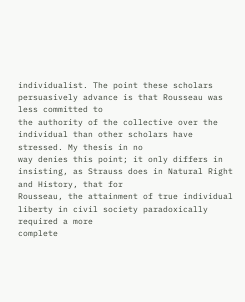individualist. The point these scholars persuasively advance is that Rousseau was less committed to
the authority of the collective over the individual than other scholars have stressed. My thesis in no
way denies this point; it only differs in insisting, as Strauss does in Natural Right and History, that for
Rousseau, the attainment of true individual liberty in civil society paradoxically required a more
complete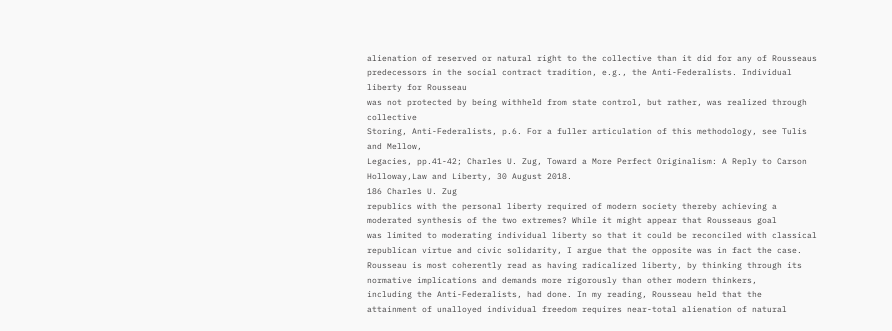alienation of reserved or natural right to the collective than it did for any of Rousseaus
predecessors in the social contract tradition, e.g., the Anti-Federalists. Individual liberty for Rousseau
was not protected by being withheld from state control, but rather, was realized through collective
Storing, Anti-Federalists, p.6. For a fuller articulation of this methodology, see Tulis and Mellow,
Legacies, pp.41-42; Charles U. Zug, Toward a More Perfect Originalism: A Reply to Carson
Holloway,Law and Liberty, 30 August 2018.
186 Charles U. Zug
republics with the personal liberty required of modern society thereby achieving a
moderated synthesis of the two extremes? While it might appear that Rousseaus goal
was limited to moderating individual liberty so that it could be reconciled with classical
republican virtue and civic solidarity, I argue that the opposite was in fact the case.
Rousseau is most coherently read as having radicalized liberty, by thinking through its
normative implications and demands more rigorously than other modern thinkers,
including the Anti-Federalists, had done. In my reading, Rousseau held that the
attainment of unalloyed individual freedom requires near-total alienation of natural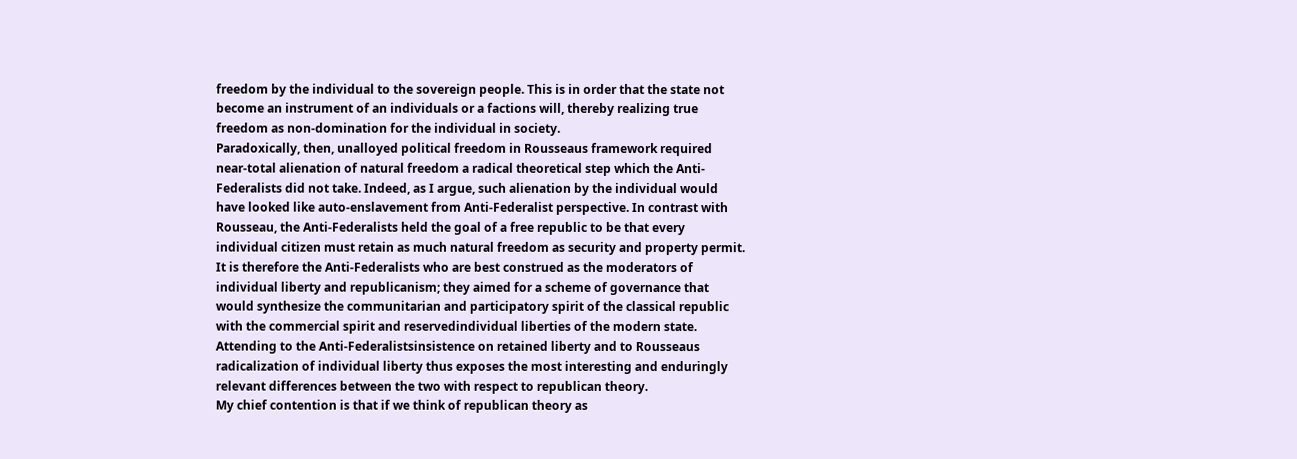freedom by the individual to the sovereign people. This is in order that the state not
become an instrument of an individuals or a factions will, thereby realizing true
freedom as non-domination for the individual in society.
Paradoxically, then, unalloyed political freedom in Rousseaus framework required
near-total alienation of natural freedom a radical theoretical step which the Anti-
Federalists did not take. Indeed, as I argue, such alienation by the individual would
have looked like auto-enslavement from Anti-Federalist perspective. In contrast with
Rousseau, the Anti-Federalists held the goal of a free republic to be that every
individual citizen must retain as much natural freedom as security and property permit.
It is therefore the Anti-Federalists who are best construed as the moderators of
individual liberty and republicanism; they aimed for a scheme of governance that
would synthesize the communitarian and participatory spirit of the classical republic
with the commercial spirit and reservedindividual liberties of the modern state.
Attending to the Anti-Federalistsinsistence on retained liberty and to Rousseaus
radicalization of individual liberty thus exposes the most interesting and enduringly
relevant differences between the two with respect to republican theory.
My chief contention is that if we think of republican theory as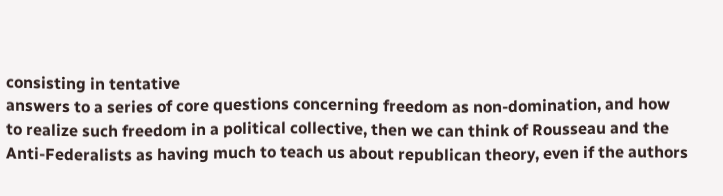consisting in tentative
answers to a series of core questions concerning freedom as non-domination, and how
to realize such freedom in a political collective, then we can think of Rousseau and the
Anti-Federalists as having much to teach us about republican theory, even if the authors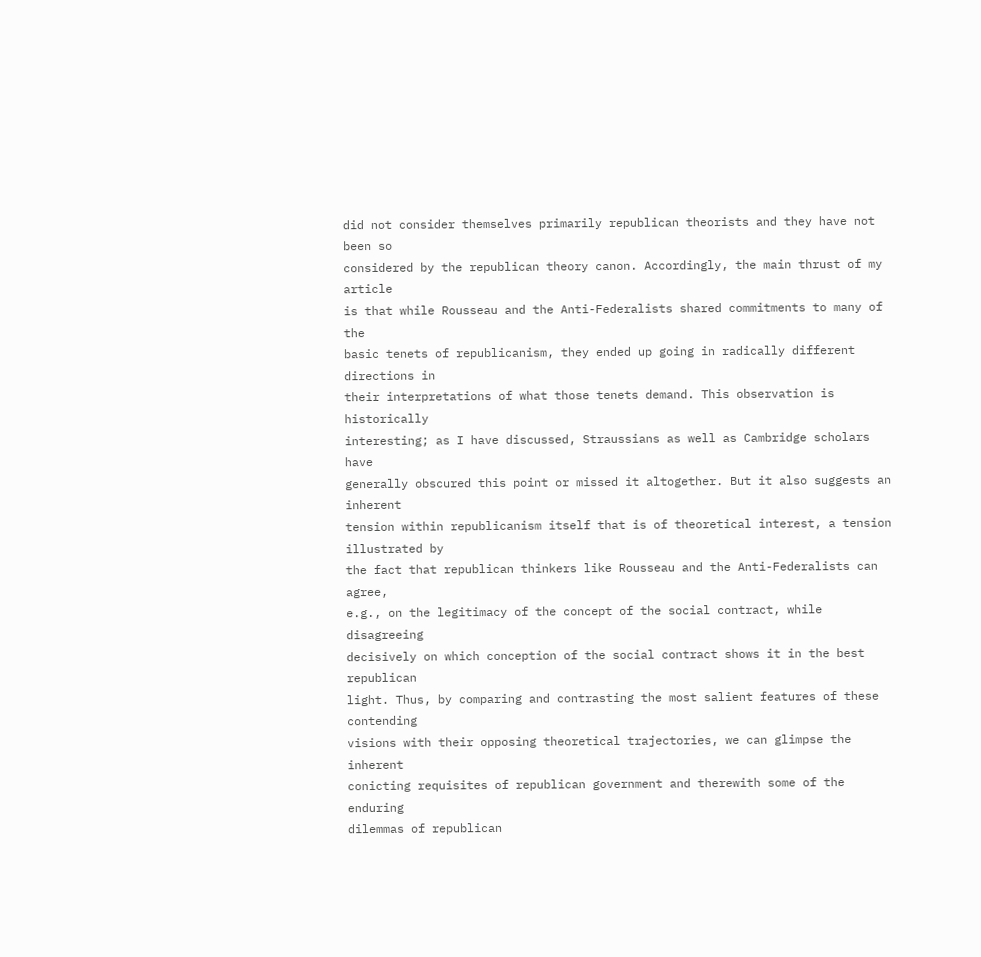did not consider themselves primarily republican theorists and they have not been so
considered by the republican theory canon. Accordingly, the main thrust of my article
is that while Rousseau and the Anti-Federalists shared commitments to many of the
basic tenets of republicanism, they ended up going in radically different directions in
their interpretations of what those tenets demand. This observation is historically
interesting; as I have discussed, Straussians as well as Cambridge scholars have
generally obscured this point or missed it altogether. But it also suggests an inherent
tension within republicanism itself that is of theoretical interest, a tension illustrated by
the fact that republican thinkers like Rousseau and the Anti-Federalists can agree,
e.g., on the legitimacy of the concept of the social contract, while disagreeing
decisively on which conception of the social contract shows it in the best republican
light. Thus, by comparing and contrasting the most salient features of these contending
visions with their opposing theoretical trajectories, we can glimpse the inherent
conicting requisites of republican government and therewith some of the enduring
dilemmas of republican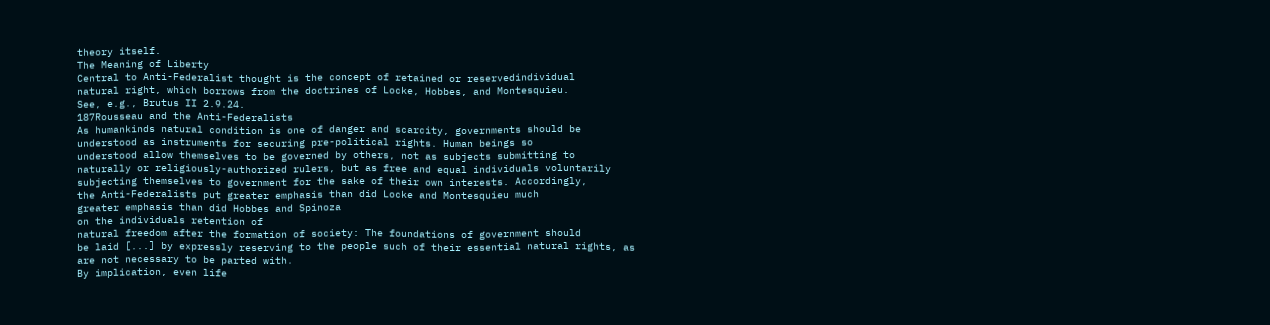theory itself.
The Meaning of Liberty
Central to Anti-Federalist thought is the concept of retained or reservedindividual
natural right, which borrows from the doctrines of Locke, Hobbes, and Montesquieu.
See, e.g., Brutus II 2.9.24.
187Rousseau and the Anti-Federalists
As humankinds natural condition is one of danger and scarcity, governments should be
understood as instruments for securing pre-political rights. Human beings so
understood allow themselves to be governed by others, not as subjects submitting to
naturally or religiously-authorized rulers, but as free and equal individuals voluntarily
subjecting themselves to government for the sake of their own interests. Accordingly,
the Anti-Federalists put greater emphasis than did Locke and Montesquieu much
greater emphasis than did Hobbes and Spinoza
on the individuals retention of
natural freedom after the formation of society: The foundations of government should
be laid [...] by expressly reserving to the people such of their essential natural rights, as
are not necessary to be parted with.
By implication, even life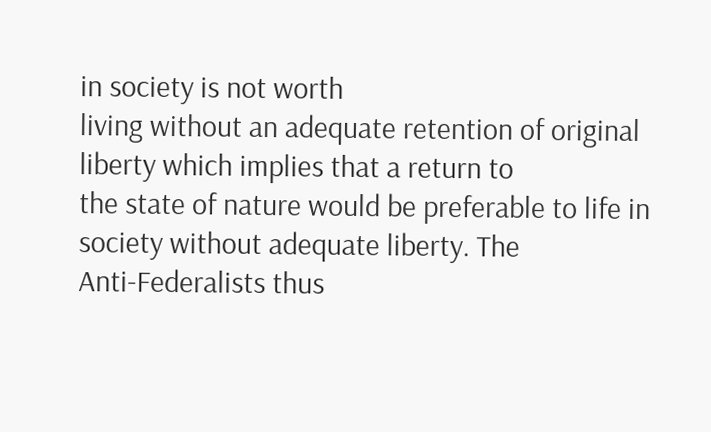in society is not worth
living without an adequate retention of original liberty which implies that a return to
the state of nature would be preferable to life in society without adequate liberty. The
Anti-Federalists thus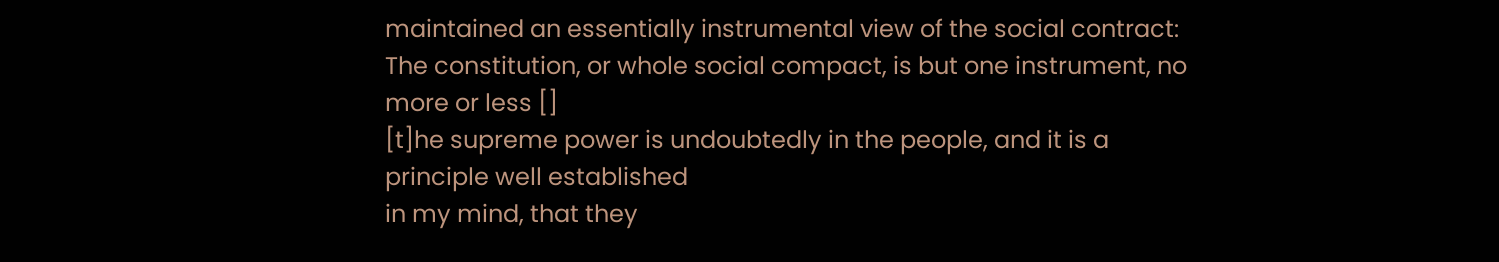maintained an essentially instrumental view of the social contract:
The constitution, or whole social compact, is but one instrument, no more or less []
[t]he supreme power is undoubtedly in the people, and it is a principle well established
in my mind, that they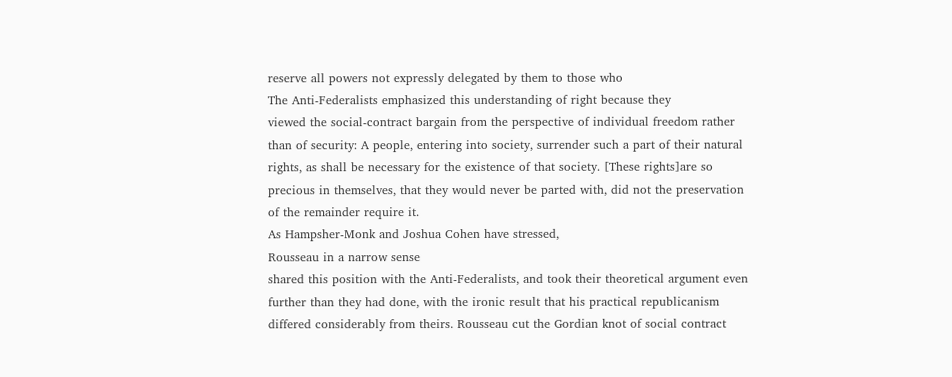reserve all powers not expressly delegated by them to those who
The Anti-Federalists emphasized this understanding of right because they
viewed the social-contract bargain from the perspective of individual freedom rather
than of security: A people, entering into society, surrender such a part of their natural
rights, as shall be necessary for the existence of that society. [These rights]are so
precious in themselves, that they would never be parted with, did not the preservation
of the remainder require it.
As Hampsher-Monk and Joshua Cohen have stressed,
Rousseau in a narrow sense
shared this position with the Anti-Federalists, and took their theoretical argument even
further than they had done, with the ironic result that his practical republicanism
differed considerably from theirs. Rousseau cut the Gordian knot of social contract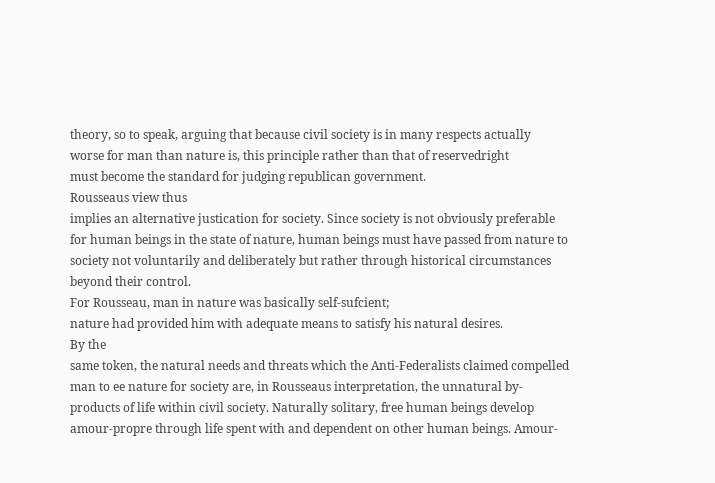theory, so to speak, arguing that because civil society is in many respects actually
worse for man than nature is, this principle rather than that of reservedright
must become the standard for judging republican government.
Rousseaus view thus
implies an alternative justication for society. Since society is not obviously preferable
for human beings in the state of nature, human beings must have passed from nature to
society not voluntarily and deliberately but rather through historical circumstances
beyond their control.
For Rousseau, man in nature was basically self-sufcient;
nature had provided him with adequate means to satisfy his natural desires.
By the
same token, the natural needs and threats which the Anti-Federalists claimed compelled
man to ee nature for society are, in Rousseaus interpretation, the unnatural by-
products of life within civil society. Naturally solitary, free human beings develop
amour-propre through life spent with and dependent on other human beings. Amour-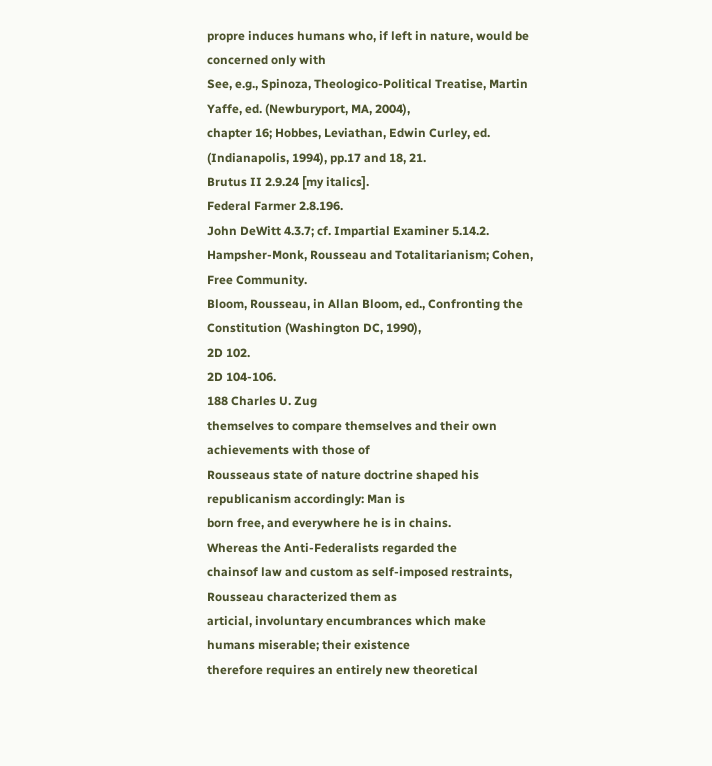propre induces humans who, if left in nature, would be concerned only with
See, e.g., Spinoza, Theologico-Political Treatise, Martin Yaffe, ed. (Newburyport, MA, 2004),
chapter 16; Hobbes, Leviathan, Edwin Curley, ed. (Indianapolis, 1994), pp.17 and 18, 21.
Brutus II 2.9.24 [my italics].
Federal Farmer 2.8.196.
John DeWitt 4.3.7; cf. Impartial Examiner 5.14.2.
Hampsher-Monk, Rousseau and Totalitarianism; Cohen, Free Community.
Bloom, Rousseau, in Allan Bloom, ed., Confronting the Constitution (Washington DC, 1990),
2D 102.
2D 104-106.
188 Charles U. Zug
themselves to compare themselves and their own achievements with those of
Rousseaus state of nature doctrine shaped his republicanism accordingly: Man is
born free, and everywhere he is in chains.
Whereas the Anti-Federalists regarded the
chainsof law and custom as self-imposed restraints, Rousseau characterized them as
articial, involuntary encumbrances which make humans miserable; their existence
therefore requires an entirely new theoretical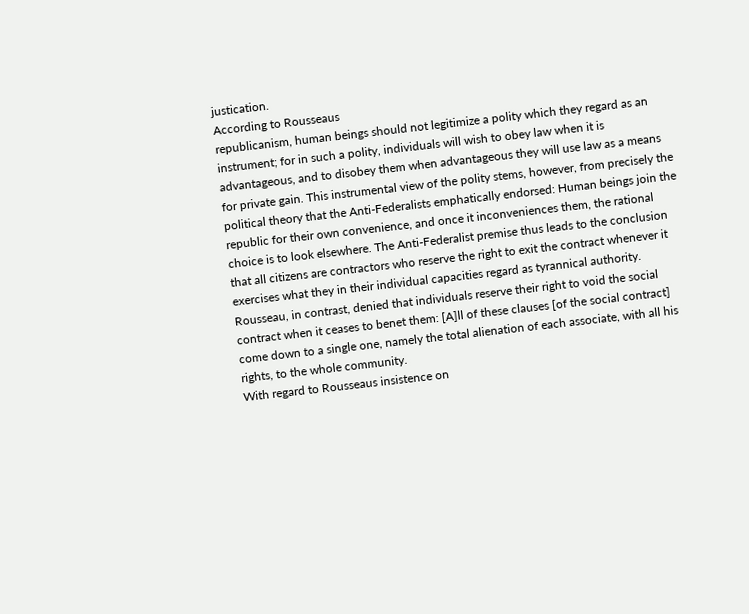justication.
According to Rousseaus
republicanism, human beings should not legitimize a polity which they regard as an
instrument; for in such a polity, individuals will wish to obey law when it is
advantageous, and to disobey them when advantageous they will use law as a means
for private gain. This instrumental view of the polity stems, however, from precisely the
political theory that the Anti-Federalists emphatically endorsed: Human beings join the
republic for their own convenience, and once it inconveniences them, the rational
choice is to look elsewhere. The Anti-Federalist premise thus leads to the conclusion
that all citizens are contractors who reserve the right to exit the contract whenever it
exercises what they in their individual capacities regard as tyrannical authority.
Rousseau, in contrast, denied that individuals reserve their right to void the social
contract when it ceases to benet them: [A]ll of these clauses [of the social contract]
come down to a single one, namely the total alienation of each associate, with all his
rights, to the whole community.
With regard to Rousseaus insistence on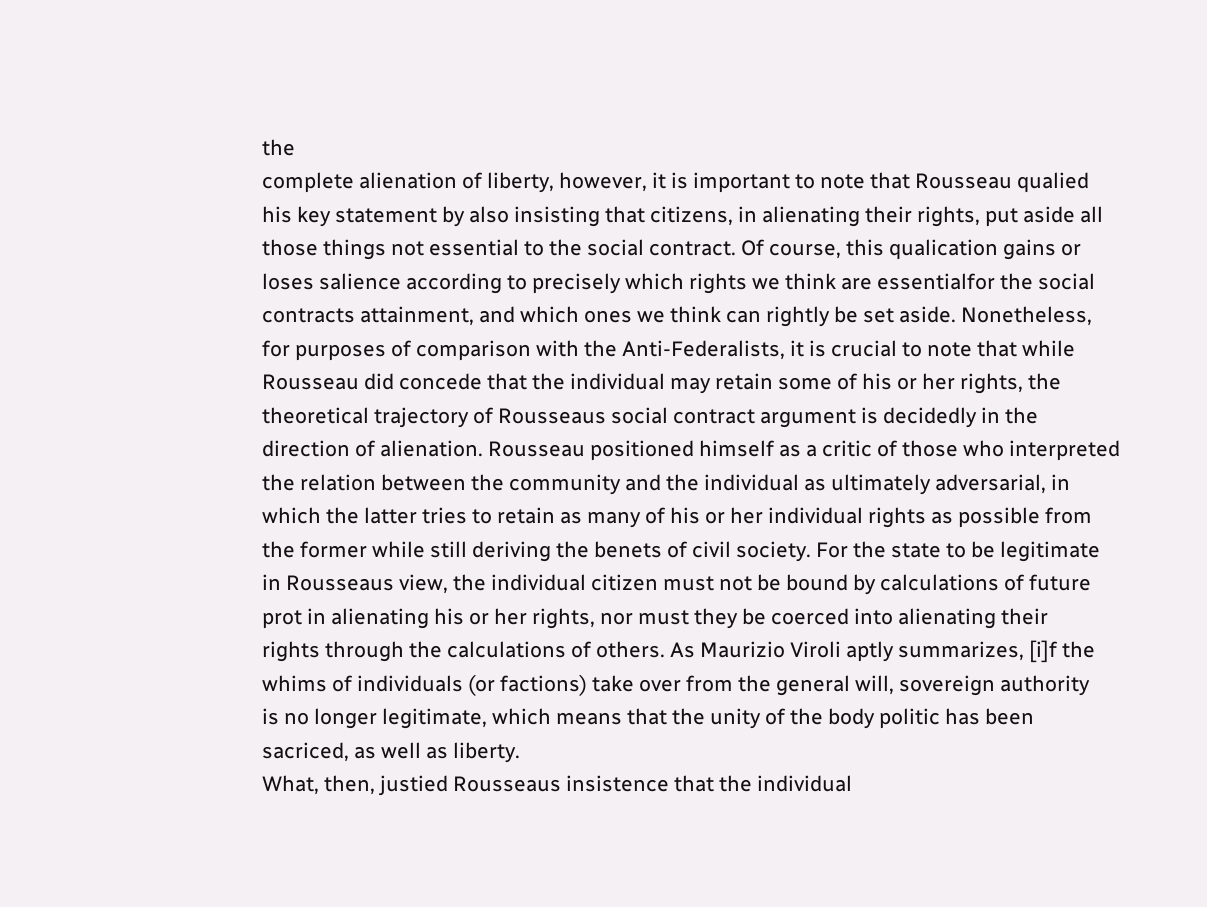the
complete alienation of liberty, however, it is important to note that Rousseau qualied
his key statement by also insisting that citizens, in alienating their rights, put aside all
those things not essential to the social contract. Of course, this qualication gains or
loses salience according to precisely which rights we think are essentialfor the social
contracts attainment, and which ones we think can rightly be set aside. Nonetheless,
for purposes of comparison with the Anti-Federalists, it is crucial to note that while
Rousseau did concede that the individual may retain some of his or her rights, the
theoretical trajectory of Rousseaus social contract argument is decidedly in the
direction of alienation. Rousseau positioned himself as a critic of those who interpreted
the relation between the community and the individual as ultimately adversarial, in
which the latter tries to retain as many of his or her individual rights as possible from
the former while still deriving the benets of civil society. For the state to be legitimate
in Rousseaus view, the individual citizen must not be bound by calculations of future
prot in alienating his or her rights, nor must they be coerced into alienating their
rights through the calculations of others. As Maurizio Viroli aptly summarizes, [i]f the
whims of individuals (or factions) take over from the general will, sovereign authority
is no longer legitimate, which means that the unity of the body politic has been
sacriced, as well as liberty.
What, then, justied Rousseaus insistence that the individual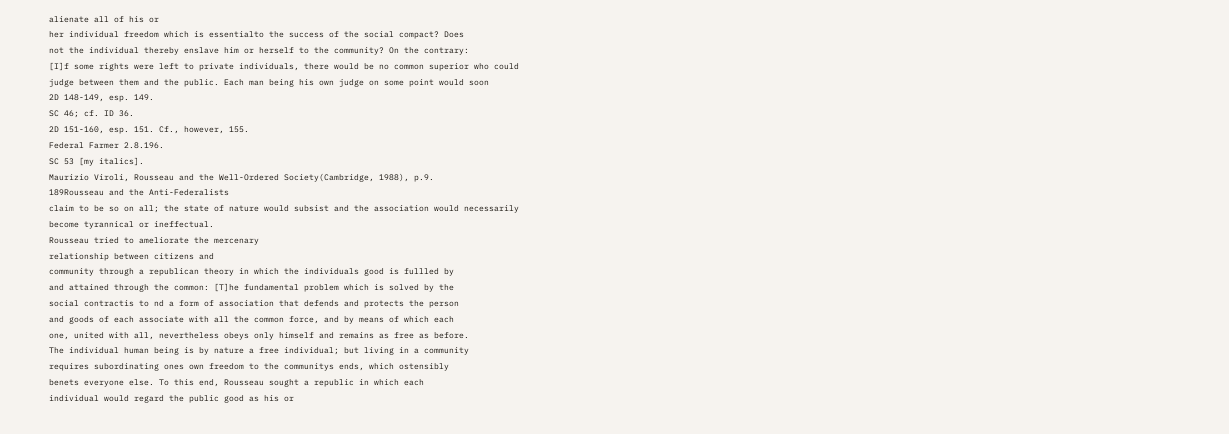alienate all of his or
her individual freedom which is essentialto the success of the social compact? Does
not the individual thereby enslave him or herself to the community? On the contrary:
[I]f some rights were left to private individuals, there would be no common superior who could
judge between them and the public. Each man being his own judge on some point would soon
2D 148-149, esp. 149.
SC 46; cf. ID 36.
2D 151-160, esp. 151. Cf., however, 155.
Federal Farmer 2.8.196.
SC 53 [my italics].
Maurizio Viroli, Rousseau and the Well-Ordered Society(Cambridge, 1988), p.9.
189Rousseau and the Anti-Federalists
claim to be so on all; the state of nature would subsist and the association would necessarily
become tyrannical or ineffectual.
Rousseau tried to ameliorate the mercenary
relationship between citizens and
community through a republican theory in which the individuals good is fullled by
and attained through the common: [T]he fundamental problem which is solved by the
social contractis to nd a form of association that defends and protects the person
and goods of each associate with all the common force, and by means of which each
one, united with all, nevertheless obeys only himself and remains as free as before.
The individual human being is by nature a free individual; but living in a community
requires subordinating ones own freedom to the communitys ends, which ostensibly
benets everyone else. To this end, Rousseau sought a republic in which each
individual would regard the public good as his or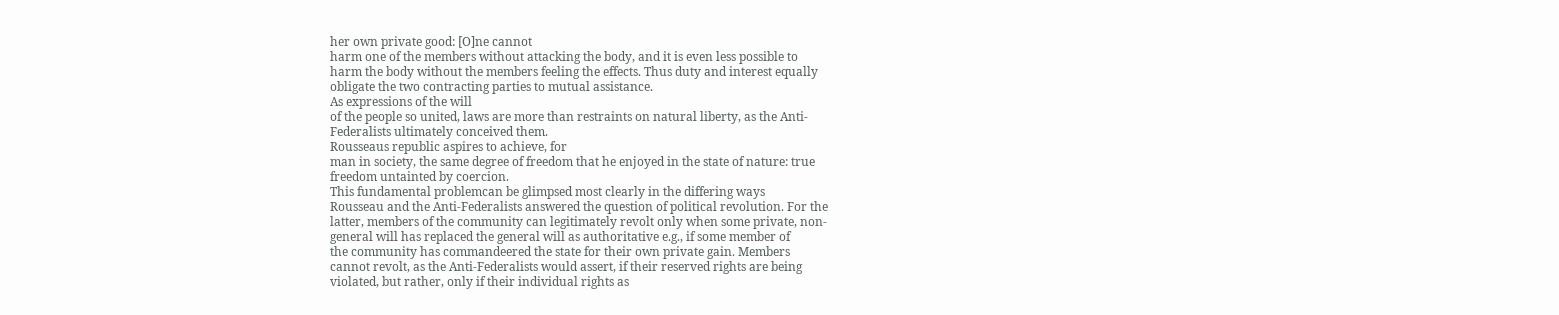her own private good: [O]ne cannot
harm one of the members without attacking the body, and it is even less possible to
harm the body without the members feeling the effects. Thus duty and interest equally
obligate the two contracting parties to mutual assistance.
As expressions of the will
of the people so united, laws are more than restraints on natural liberty, as the Anti-
Federalists ultimately conceived them.
Rousseaus republic aspires to achieve, for
man in society, the same degree of freedom that he enjoyed in the state of nature: true
freedom untainted by coercion.
This fundamental problemcan be glimpsed most clearly in the differing ways
Rousseau and the Anti-Federalists answered the question of political revolution. For the
latter, members of the community can legitimately revolt only when some private, non-
general will has replaced the general will as authoritative e.g., if some member of
the community has commandeered the state for their own private gain. Members
cannot revolt, as the Anti-Federalists would assert, if their reserved rights are being
violated, but rather, only if their individual rights as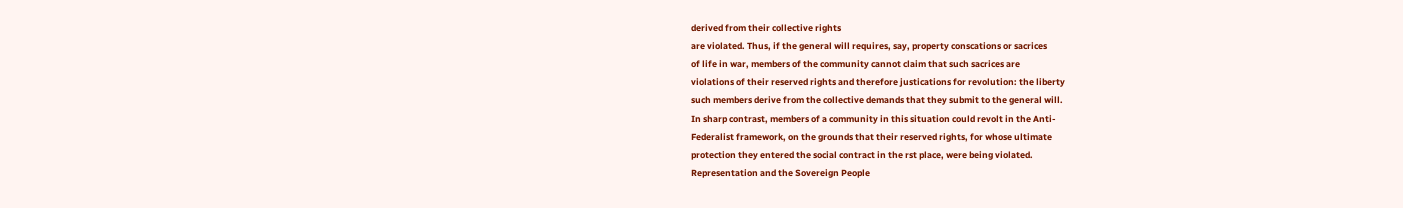derived from their collective rights
are violated. Thus, if the general will requires, say, property conscations or sacrices
of life in war, members of the community cannot claim that such sacrices are
violations of their reserved rights and therefore justications for revolution: the liberty
such members derive from the collective demands that they submit to the general will.
In sharp contrast, members of a community in this situation could revolt in the Anti-
Federalist framework, on the grounds that their reserved rights, for whose ultimate
protection they entered the social contract in the rst place, were being violated.
Representation and the Sovereign People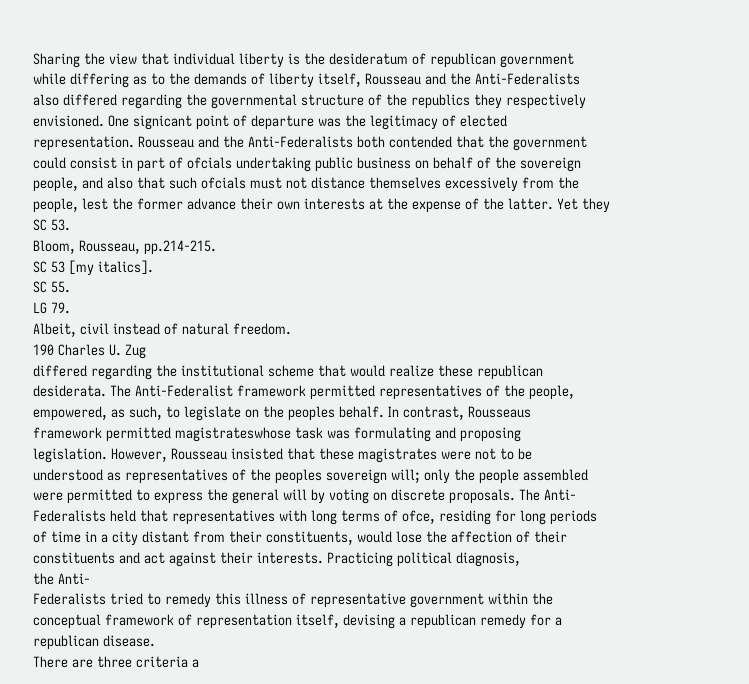Sharing the view that individual liberty is the desideratum of republican government
while differing as to the demands of liberty itself, Rousseau and the Anti-Federalists
also differed regarding the governmental structure of the republics they respectively
envisioned. One signicant point of departure was the legitimacy of elected
representation. Rousseau and the Anti-Federalists both contended that the government
could consist in part of ofcials undertaking public business on behalf of the sovereign
people, and also that such ofcials must not distance themselves excessively from the
people, lest the former advance their own interests at the expense of the latter. Yet they
SC 53.
Bloom, Rousseau, pp.214-215.
SC 53 [my italics].
SC 55.
LG 79.
Albeit, civil instead of natural freedom.
190 Charles U. Zug
differed regarding the institutional scheme that would realize these republican
desiderata. The Anti-Federalist framework permitted representatives of the people,
empowered, as such, to legislate on the peoples behalf. In contrast, Rousseaus
framework permitted magistrateswhose task was formulating and proposing
legislation. However, Rousseau insisted that these magistrates were not to be
understood as representatives of the peoples sovereign will; only the people assembled
were permitted to express the general will by voting on discrete proposals. The Anti-
Federalists held that representatives with long terms of ofce, residing for long periods
of time in a city distant from their constituents, would lose the affection of their
constituents and act against their interests. Practicing political diagnosis,
the Anti-
Federalists tried to remedy this illness of representative government within the
conceptual framework of representation itself, devising a republican remedy for a
republican disease.
There are three criteria a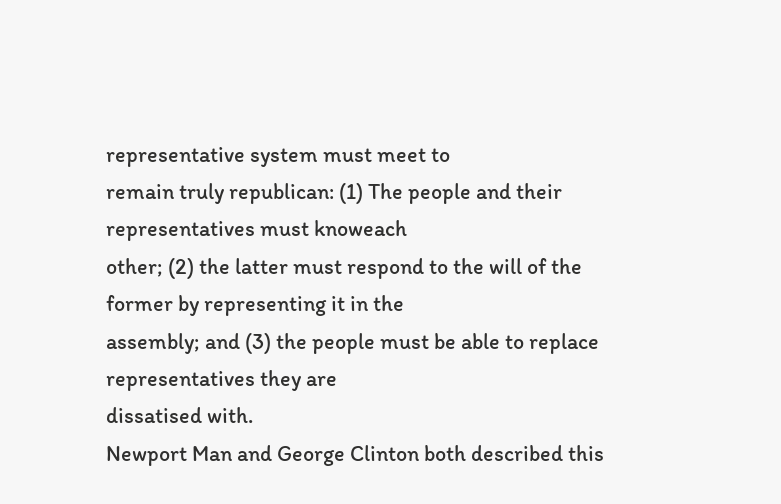representative system must meet to
remain truly republican: (1) The people and their representatives must knoweach
other; (2) the latter must respond to the will of the former by representing it in the
assembly; and (3) the people must be able to replace representatives they are
dissatised with.
Newport Man and George Clinton both described this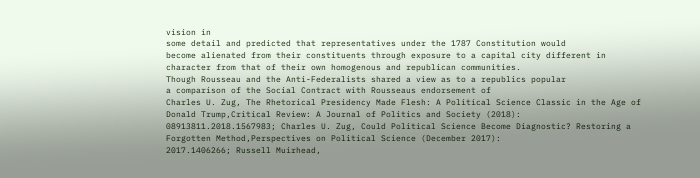vision in
some detail and predicted that representatives under the 1787 Constitution would
become alienated from their constituents through exposure to a capital city different in
character from that of their own homogenous and republican communities.
Though Rousseau and the Anti-Federalists shared a view as to a republics popular
a comparison of the Social Contract with Rousseaus endorsement of
Charles U. Zug, The Rhetorical Presidency Made Flesh: A Political Science Classic in the Age of
Donald Trump,Critical Review: A Journal of Politics and Society (2018):
08913811.2018.1567983; Charles U. Zug, Could Political Science Become Diagnostic? Restoring a
Forgotten Method,Perspectives on Political Science (December 2017):
2017.1406266; Russell Muirhead,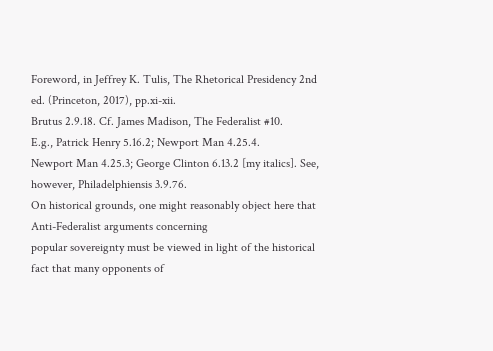Foreword, in Jeffrey K. Tulis, The Rhetorical Presidency 2nd
ed. (Princeton, 2017), pp.xi-xii.
Brutus 2.9.18. Cf. James Madison, The Federalist #10.
E.g., Patrick Henry 5.16.2; Newport Man 4.25.4.
Newport Man 4.25.3; George Clinton 6.13.2 [my italics]. See, however, Philadelphiensis 3.9.76.
On historical grounds, one might reasonably object here that Anti-Federalist arguments concerning
popular sovereignty must be viewed in light of the historical fact that many opponents of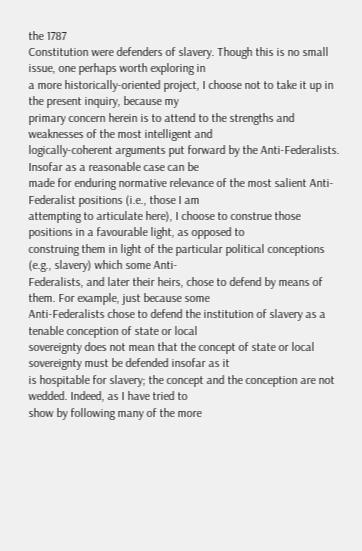the 1787
Constitution were defenders of slavery. Though this is no small issue, one perhaps worth exploring in
a more historically-oriented project, I choose not to take it up in the present inquiry, because my
primary concern herein is to attend to the strengths and weaknesses of the most intelligent and
logically-coherent arguments put forward by the Anti-Federalists. Insofar as a reasonable case can be
made for enduring normative relevance of the most salient Anti-Federalist positions (i.e., those I am
attempting to articulate here), I choose to construe those positions in a favourable light, as opposed to
construing them in light of the particular political conceptions (e.g., slavery) which some Anti-
Federalists, and later their heirs, chose to defend by means of them. For example, just because some
Anti-Federalists chose to defend the institution of slavery as a tenable conception of state or local
sovereignty does not mean that the concept of state or local sovereignty must be defended insofar as it
is hospitable for slavery; the concept and the conception are not wedded. Indeed, as I have tried to
show by following many of the more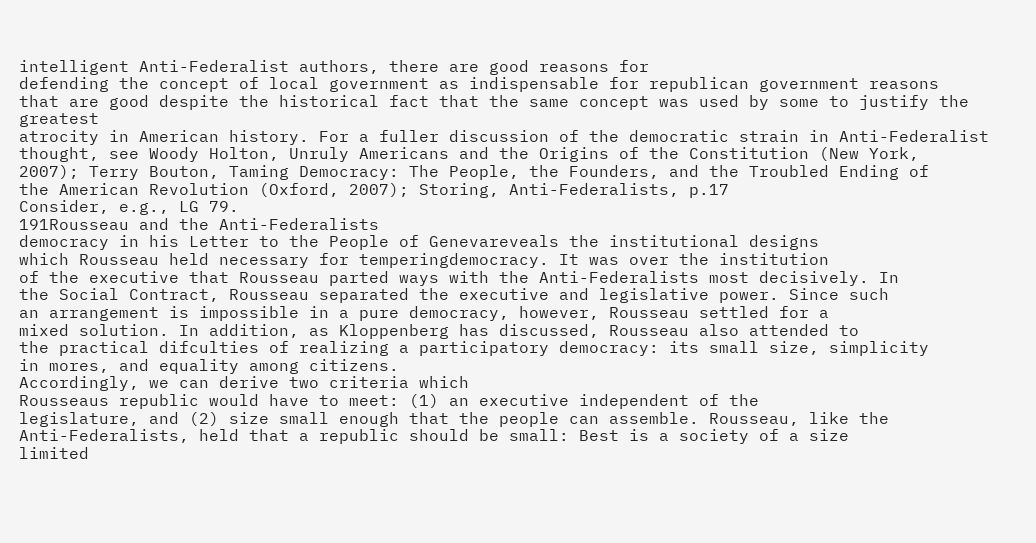intelligent Anti-Federalist authors, there are good reasons for
defending the concept of local government as indispensable for republican government reasons
that are good despite the historical fact that the same concept was used by some to justify the greatest
atrocity in American history. For a fuller discussion of the democratic strain in Anti-Federalist
thought, see Woody Holton, Unruly Americans and the Origins of the Constitution (New York,
2007); Terry Bouton, Taming Democracy: The People, the Founders, and the Troubled Ending of
the American Revolution (Oxford, 2007); Storing, Anti-Federalists, p.17
Consider, e.g., LG 79.
191Rousseau and the Anti-Federalists
democracy in his Letter to the People of Genevareveals the institutional designs
which Rousseau held necessary for temperingdemocracy. It was over the institution
of the executive that Rousseau parted ways with the Anti-Federalists most decisively. In
the Social Contract, Rousseau separated the executive and legislative power. Since such
an arrangement is impossible in a pure democracy, however, Rousseau settled for a
mixed solution. In addition, as Kloppenberg has discussed, Rousseau also attended to
the practical difculties of realizing a participatory democracy: its small size, simplicity
in mores, and equality among citizens.
Accordingly, we can derive two criteria which
Rousseaus republic would have to meet: (1) an executive independent of the
legislature, and (2) size small enough that the people can assemble. Rousseau, like the
Anti-Federalists, held that a republic should be small: Best is a society of a size
limited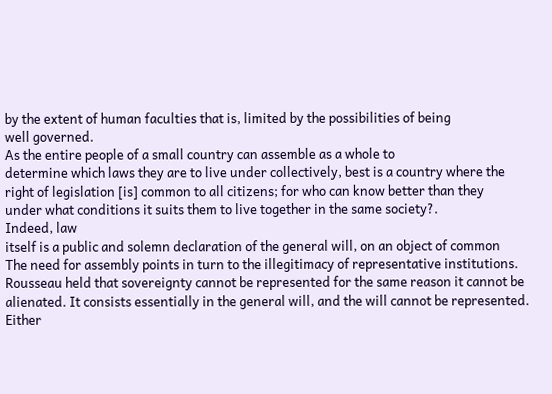by the extent of human faculties that is, limited by the possibilities of being
well governed.
As the entire people of a small country can assemble as a whole to
determine which laws they are to live under collectively, best is a country where the
right of legislation [is] common to all citizens; for who can know better than they
under what conditions it suits them to live together in the same society?.
Indeed, law
itself is a public and solemn declaration of the general will, on an object of common
The need for assembly points in turn to the illegitimacy of representative institutions.
Rousseau held that sovereignty cannot be represented for the same reason it cannot be
alienated. It consists essentially in the general will, and the will cannot be represented.
Either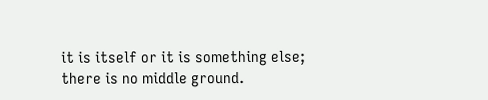it is itself or it is something else; there is no middle ground.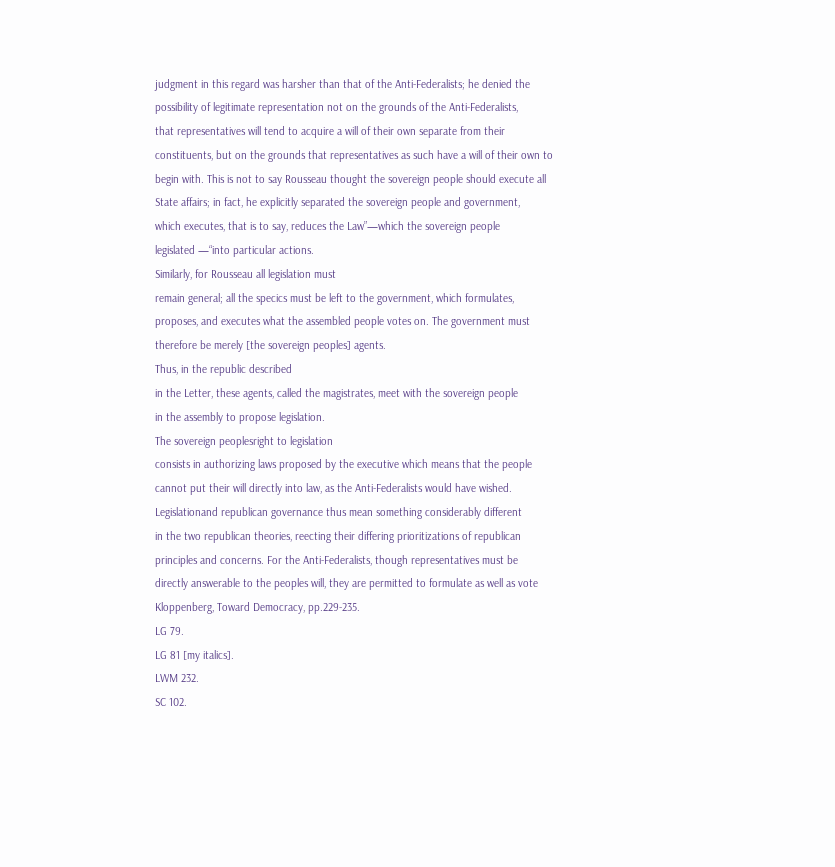judgment in this regard was harsher than that of the Anti-Federalists; he denied the
possibility of legitimate representation not on the grounds of the Anti-Federalists,
that representatives will tend to acquire a will of their own separate from their
constituents, but on the grounds that representatives as such have a will of their own to
begin with. This is not to say Rousseau thought the sovereign people should execute all
State affairs; in fact, he explicitly separated the sovereign people and government,
which executes, that is to say, reduces the Law”—which the sovereign people
legislated —“into particular actions.
Similarly, for Rousseau all legislation must
remain general; all the specics must be left to the government, which formulates,
proposes, and executes what the assembled people votes on. The government must
therefore be merely [the sovereign peoples] agents.
Thus, in the republic described
in the Letter, these agents, called the magistrates, meet with the sovereign people
in the assembly to propose legislation.
The sovereign peoplesright to legislation
consists in authorizing laws proposed by the executive which means that the people
cannot put their will directly into law, as the Anti-Federalists would have wished.
Legislationand republican governance thus mean something considerably different
in the two republican theories, reecting their differing prioritizations of republican
principles and concerns. For the Anti-Federalists, though representatives must be
directly answerable to the peoples will, they are permitted to formulate as well as vote
Kloppenberg, Toward Democracy, pp.229-235.
LG 79.
LG 81 [my italics].
LWM 232.
SC 102.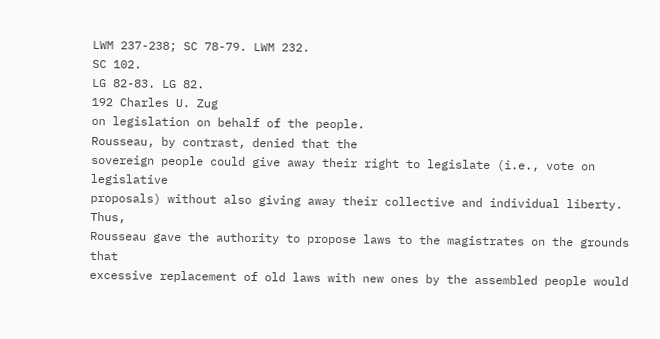LWM 237-238; SC 78-79. LWM 232.
SC 102.
LG 82-83. LG 82.
192 Charles U. Zug
on legislation on behalf of the people.
Rousseau, by contrast, denied that the
sovereign people could give away their right to legislate (i.e., vote on legislative
proposals) without also giving away their collective and individual liberty. Thus,
Rousseau gave the authority to propose laws to the magistrates on the grounds that
excessive replacement of old laws with new ones by the assembled people would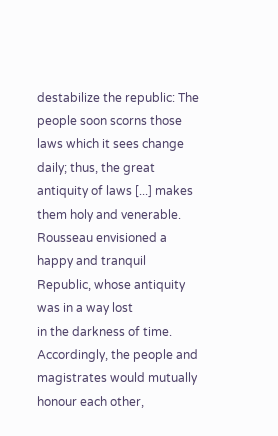destabilize the republic: The people soon scorns those laws which it sees change
daily; thus, the great antiquity of laws [...] makes them holy and venerable.
Rousseau envisioned a happy and tranquil Republic, whose antiquity was in a way lost
in the darkness of time.
Accordingly, the people and magistrates would mutually
honour each other,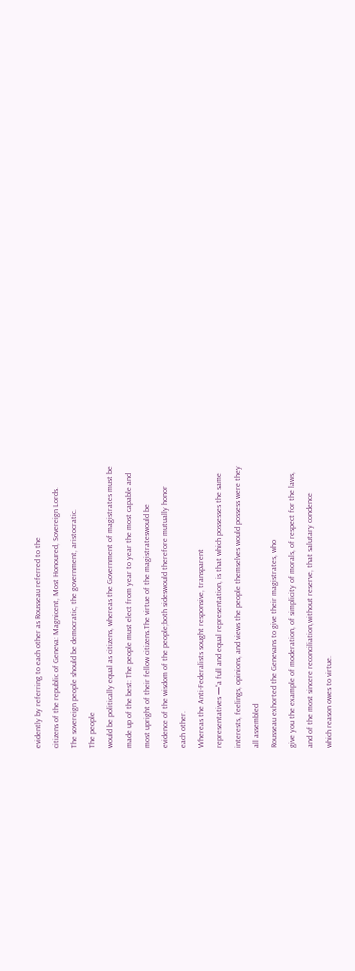evidently by referring to each other as Rousseau referred to the
citizens of the republic of Geneva: Magnicent, Most Honoured, Sovereign Lords.
The sovereign people should be democratic, the government, aristocratic.
The people
would be politically equal as citizens, whereas the Government of magistrates must be
made up of the best: The people must elect from year to year the most capable and
most upright of their fellow citizens.The virtue of the magistrateswould be
evidence of the wisdom of the people;both sideswould therefore mutually honor
each other.
Whereas the Anti-Federalists sought responsive, transparent
representatives —“a full and equal representation, is that which possesses the same
interests, feelings, opinions, and views the people themselves would possess were they
all assembled
Rousseau exhorted the Genevans to give their magistrates, who
give you the example of moderation, of simplicity of morals, of respect for the laws,
and of the most sincere reconciliation,without reserve, that salutary condence
which reason owes to virtue.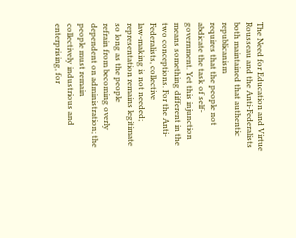The Need for Education and Virtue
Rousseau and the Anti-Federalists both maintained that authentic republicanism
requires that the people not abdicate the task of self-government. Yet this injunction
means something different in the two conceptions. For the Anti-Federalists, collective
law-making is not needed; representation remains legitimate so long as the people
refrain from becoming overly dependent on administration; the people must remain
collectively industrious and enterprising, for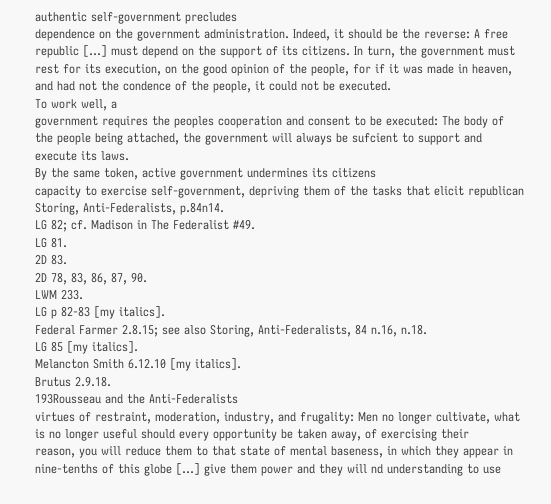authentic self-government precludes
dependence on the government administration. Indeed, it should be the reverse: A free
republic [...] must depend on the support of its citizens. In turn, the government must
rest for its execution, on the good opinion of the people, for if it was made in heaven,
and had not the condence of the people, it could not be executed.
To work well, a
government requires the peoples cooperation and consent to be executed: The body of
the people being attached, the government will always be sufcient to support and
execute its laws.
By the same token, active government undermines its citizens
capacity to exercise self-government, depriving them of the tasks that elicit republican
Storing, Anti-Federalists, p.84n14.
LG 82; cf. Madison in The Federalist #49.
LG 81.
2D 83.
2D 78, 83, 86, 87, 90.
LWM 233.
LG p 82-83 [my italics].
Federal Farmer 2.8.15; see also Storing, Anti-Federalists, 84 n.16, n.18.
LG 85 [my italics].
Melancton Smith 6.12.10 [my italics].
Brutus 2.9.18.
193Rousseau and the Anti-Federalists
virtues of restraint, moderation, industry, and frugality: Men no longer cultivate, what
is no longer useful should every opportunity be taken away, of exercising their
reason, you will reduce them to that state of mental baseness, in which they appear in
nine-tenths of this globe [...] give them power and they will nd understanding to use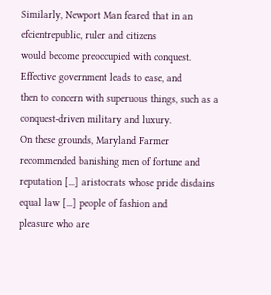Similarly, Newport Man feared that in an efcientrepublic, ruler and citizens
would become preoccupied with conquest.
Effective government leads to ease, and
then to concern with superuous things, such as a conquest-driven military and luxury.
On these grounds, Maryland Farmer recommended banishing men of fortune and
reputation [...] aristocrats whose pride disdains equal law [...] people of fashion and
pleasure who are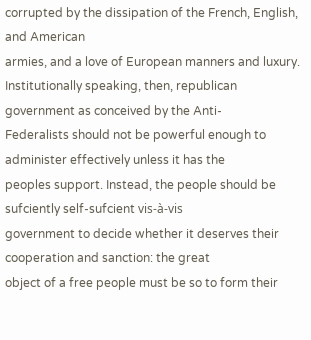corrupted by the dissipation of the French, English, and American
armies, and a love of European manners and luxury.
Institutionally speaking, then, republican government as conceived by the Anti-
Federalists should not be powerful enough to administer effectively unless it has the
peoples support. Instead, the people should be sufciently self-sufcient vis-à-vis
government to decide whether it deserves their cooperation and sanction: the great
object of a free people must be so to form their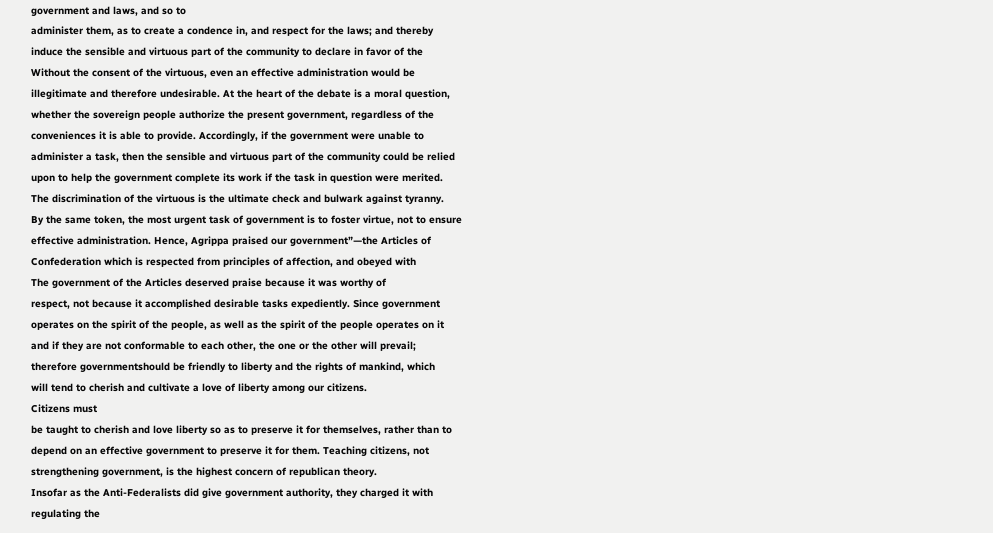government and laws, and so to
administer them, as to create a condence in, and respect for the laws; and thereby
induce the sensible and virtuous part of the community to declare in favor of the
Without the consent of the virtuous, even an effective administration would be
illegitimate and therefore undesirable. At the heart of the debate is a moral question,
whether the sovereign people authorize the present government, regardless of the
conveniences it is able to provide. Accordingly, if the government were unable to
administer a task, then the sensible and virtuous part of the community could be relied
upon to help the government complete its work if the task in question were merited.
The discrimination of the virtuous is the ultimate check and bulwark against tyranny.
By the same token, the most urgent task of government is to foster virtue, not to ensure
effective administration. Hence, Agrippa praised our government”—the Articles of
Confederation which is respected from principles of affection, and obeyed with
The government of the Articles deserved praise because it was worthy of
respect, not because it accomplished desirable tasks expediently. Since government
operates on the spirit of the people, as well as the spirit of the people operates on it
and if they are not conformable to each other, the one or the other will prevail;
therefore governmentshould be friendly to liberty and the rights of mankind, which
will tend to cherish and cultivate a love of liberty among our citizens.
Citizens must
be taught to cherish and love liberty so as to preserve it for themselves, rather than to
depend on an effective government to preserve it for them. Teaching citizens, not
strengthening government, is the highest concern of republican theory.
Insofar as the Anti-Federalists did give government authority, they charged it with
regulating the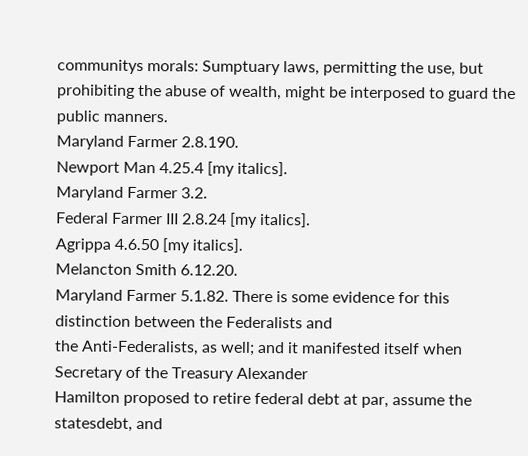communitys morals: Sumptuary laws, permitting the use, but
prohibiting the abuse of wealth, might be interposed to guard the public manners.
Maryland Farmer 2.8.190.
Newport Man 4.25.4 [my italics].
Maryland Farmer 3.2.
Federal Farmer III 2.8.24 [my italics].
Agrippa 4.6.50 [my italics].
Melancton Smith 6.12.20.
Maryland Farmer 5.1.82. There is some evidence for this distinction between the Federalists and
the Anti-Federalists, as well; and it manifested itself when Secretary of the Treasury Alexander
Hamilton proposed to retire federal debt at par, assume the statesdebt, and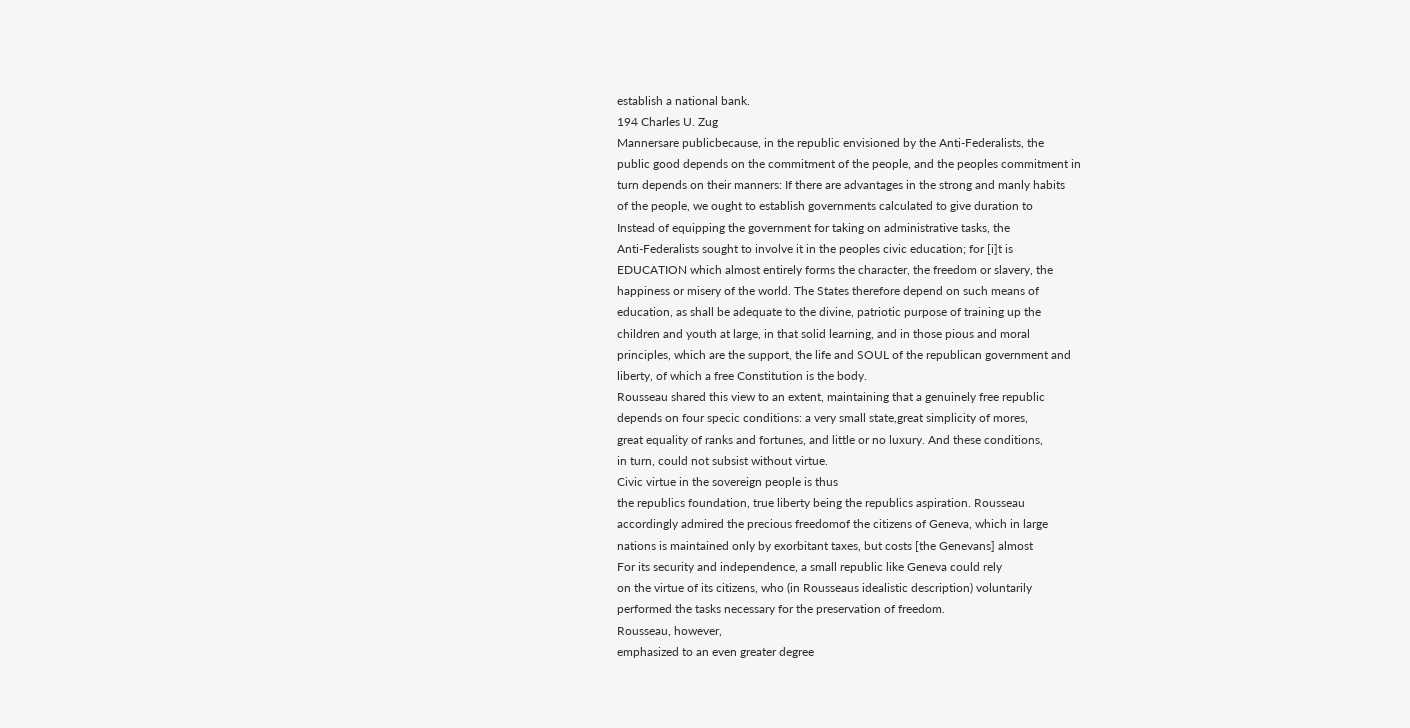establish a national bank.
194 Charles U. Zug
Mannersare publicbecause, in the republic envisioned by the Anti-Federalists, the
public good depends on the commitment of the people, and the peoples commitment in
turn depends on their manners: If there are advantages in the strong and manly habits
of the people, we ought to establish governments calculated to give duration to
Instead of equipping the government for taking on administrative tasks, the
Anti-Federalists sought to involve it in the peoples civic education; for [i]t is
EDUCATION which almost entirely forms the character, the freedom or slavery, the
happiness or misery of the world. The States therefore depend on such means of
education, as shall be adequate to the divine, patriotic purpose of training up the
children and youth at large, in that solid learning, and in those pious and moral
principles, which are the support, the life and SOUL of the republican government and
liberty, of which a free Constitution is the body.
Rousseau shared this view to an extent, maintaining that a genuinely free republic
depends on four specic conditions: a very small state,great simplicity of mores,
great equality of ranks and fortunes, and little or no luxury. And these conditions,
in turn, could not subsist without virtue.
Civic virtue in the sovereign people is thus
the republics foundation, true liberty being the republics aspiration. Rousseau
accordingly admired the precious freedomof the citizens of Geneva, which in large
nations is maintained only by exorbitant taxes, but costs [the Genevans] almost
For its security and independence, a small republic like Geneva could rely
on the virtue of its citizens, who (in Rousseaus idealistic description) voluntarily
performed the tasks necessary for the preservation of freedom.
Rousseau, however,
emphasized to an even greater degree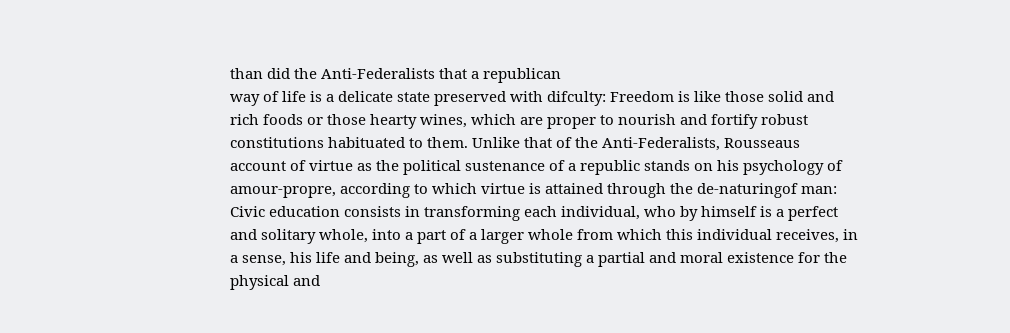than did the Anti-Federalists that a republican
way of life is a delicate state preserved with difculty: Freedom is like those solid and
rich foods or those hearty wines, which are proper to nourish and fortify robust
constitutions habituated to them. Unlike that of the Anti-Federalists, Rousseaus
account of virtue as the political sustenance of a republic stands on his psychology of
amour-propre, according to which virtue is attained through the de-naturingof man:
Civic education consists in transforming each individual, who by himself is a perfect
and solitary whole, into a part of a larger whole from which this individual receives, in
a sense, his life and being, as well as substituting a partial and moral existence for the
physical and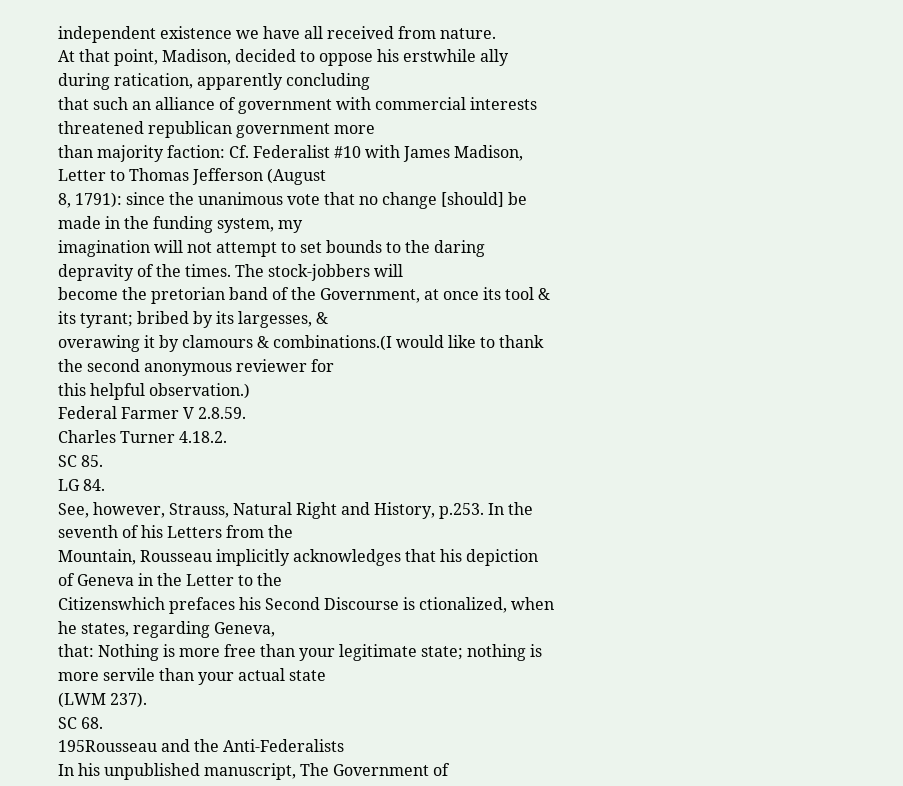independent existence we have all received from nature.
At that point, Madison, decided to oppose his erstwhile ally during ratication, apparently concluding
that such an alliance of government with commercial interests threatened republican government more
than majority faction: Cf. Federalist #10 with James Madison, Letter to Thomas Jefferson (August
8, 1791): since the unanimous vote that no change [should] be made in the funding system, my
imagination will not attempt to set bounds to the daring depravity of the times. The stock-jobbers will
become the pretorian band of the Government, at once its tool & its tyrant; bribed by its largesses, &
overawing it by clamours & combinations.(I would like to thank the second anonymous reviewer for
this helpful observation.)
Federal Farmer V 2.8.59.
Charles Turner 4.18.2.
SC 85.
LG 84.
See, however, Strauss, Natural Right and History, p.253. In the seventh of his Letters from the
Mountain, Rousseau implicitly acknowledges that his depiction of Geneva in the Letter to the
Citizenswhich prefaces his Second Discourse is ctionalized, when he states, regarding Geneva,
that: Nothing is more free than your legitimate state; nothing is more servile than your actual state
(LWM 237).
SC 68.
195Rousseau and the Anti-Federalists
In his unpublished manuscript, The Government of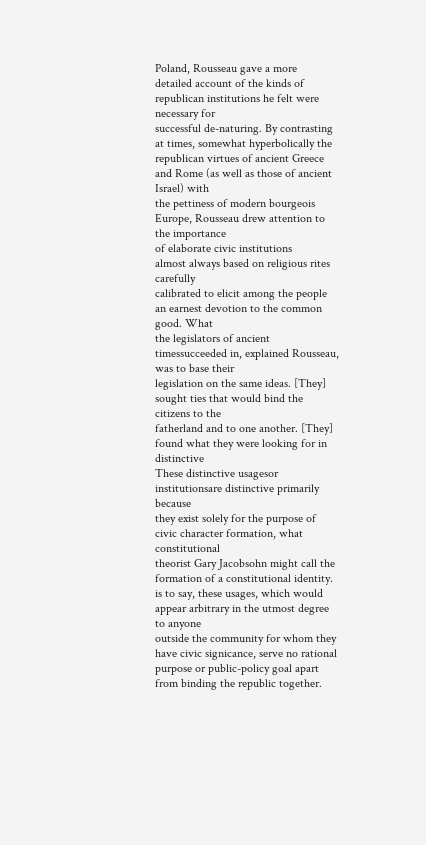Poland, Rousseau gave a more
detailed account of the kinds of republican institutions he felt were necessary for
successful de-naturing. By contrasting at times, somewhat hyperbolically the
republican virtues of ancient Greece and Rome (as well as those of ancient Israel) with
the pettiness of modern bourgeois Europe, Rousseau drew attention to the importance
of elaborate civic institutions
almost always based on religious rites carefully
calibrated to elicit among the people an earnest devotion to the common good. What
the legislators of ancient timessucceeded in, explained Rousseau, was to base their
legislation on the same ideas. [They] sought ties that would bind the citizens to the
fatherland and to one another. [They] found what they were looking for in distinctive
These distinctive usagesor institutionsare distinctive primarily because
they exist solely for the purpose of civic character formation, what constitutional
theorist Gary Jacobsohn might call the formation of a constitutional identity.
is to say, these usages, which would appear arbitrary in the utmost degree to anyone
outside the community for whom they have civic signicance, serve no rational
purpose or public-policy goal apart from binding the republic together.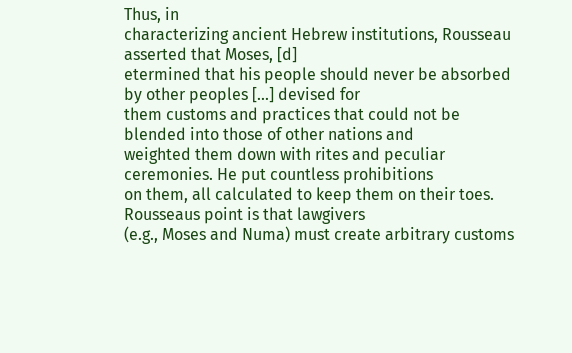Thus, in
characterizing ancient Hebrew institutions, Rousseau asserted that Moses, [d]
etermined that his people should never be absorbed by other peoples [...] devised for
them customs and practices that could not be blended into those of other nations and
weighted them down with rites and peculiar ceremonies. He put countless prohibitions
on them, all calculated to keep them on their toes.
Rousseaus point is that lawgivers
(e.g., Moses and Numa) must create arbitrary customs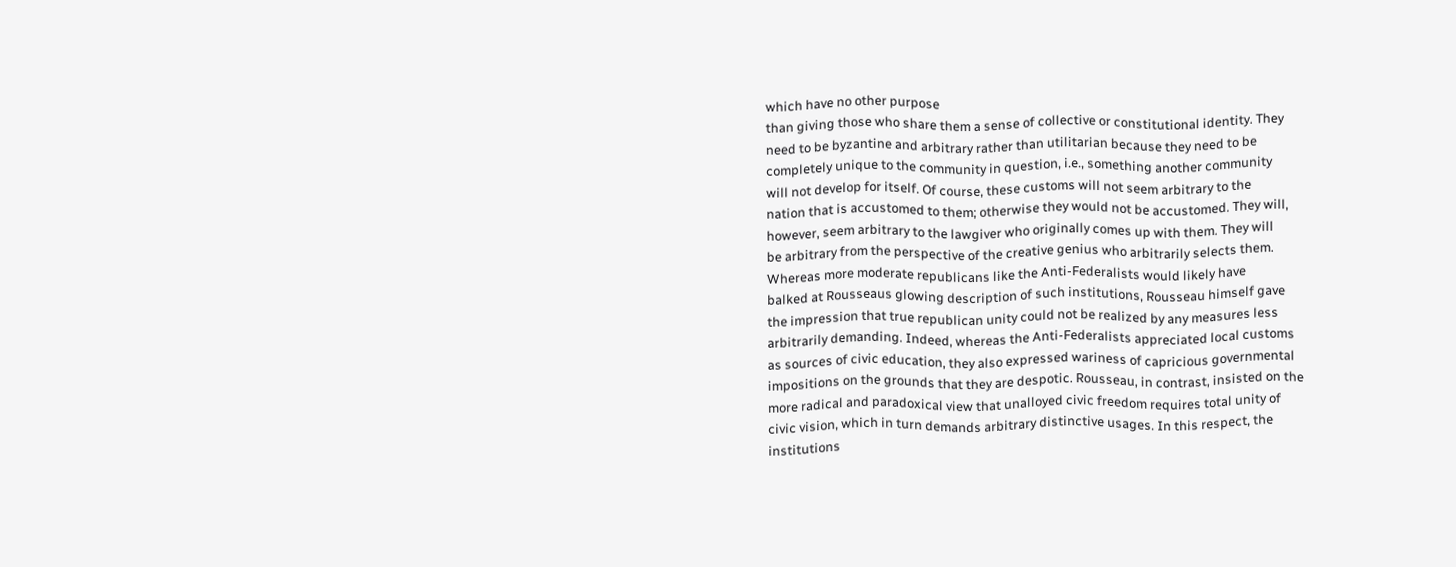which have no other purpose
than giving those who share them a sense of collective or constitutional identity. They
need to be byzantine and arbitrary rather than utilitarian because they need to be
completely unique to the community in question, i.e., something another community
will not develop for itself. Of course, these customs will not seem arbitrary to the
nation that is accustomed to them; otherwise they would not be accustomed. They will,
however, seem arbitrary to the lawgiver who originally comes up with them. They will
be arbitrary from the perspective of the creative genius who arbitrarily selects them.
Whereas more moderate republicans like the Anti-Federalists would likely have
balked at Rousseaus glowing description of such institutions, Rousseau himself gave
the impression that true republican unity could not be realized by any measures less
arbitrarily demanding. Indeed, whereas the Anti-Federalists appreciated local customs
as sources of civic education, they also expressed wariness of capricious governmental
impositions on the grounds that they are despotic. Rousseau, in contrast, insisted on the
more radical and paradoxical view that unalloyed civic freedom requires total unity of
civic vision, which in turn demands arbitrary distinctive usages. In this respect, the
institutions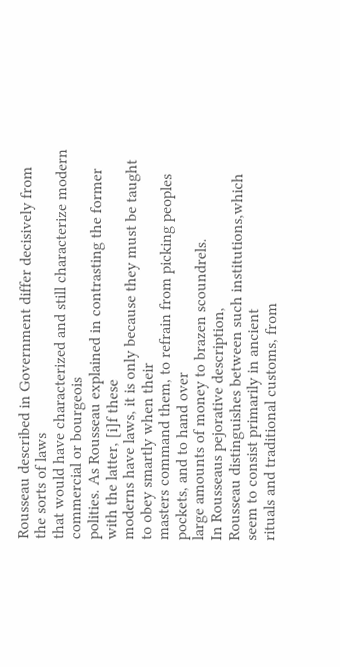Rousseau described in Government differ decisively from the sorts of laws
that would have characterized and still characterize modern commercial or bourgeois
polities. As Rousseau explained in contrasting the former with the latter, [i]f these
moderns have laws, it is only because they must be taught to obey smartly when their
masters command them, to refrain from picking peoples pockets, and to hand over
large amounts of money to brazen scoundrels.
In Rousseaus pejorative description,
Rousseau distinguishes between such institutions,which seem to consist primarily in ancient
rituals and traditional customs, from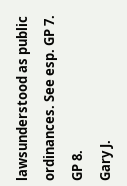lawsunderstood as public ordinances. See esp. GP 7.
GP 8.
Gary J.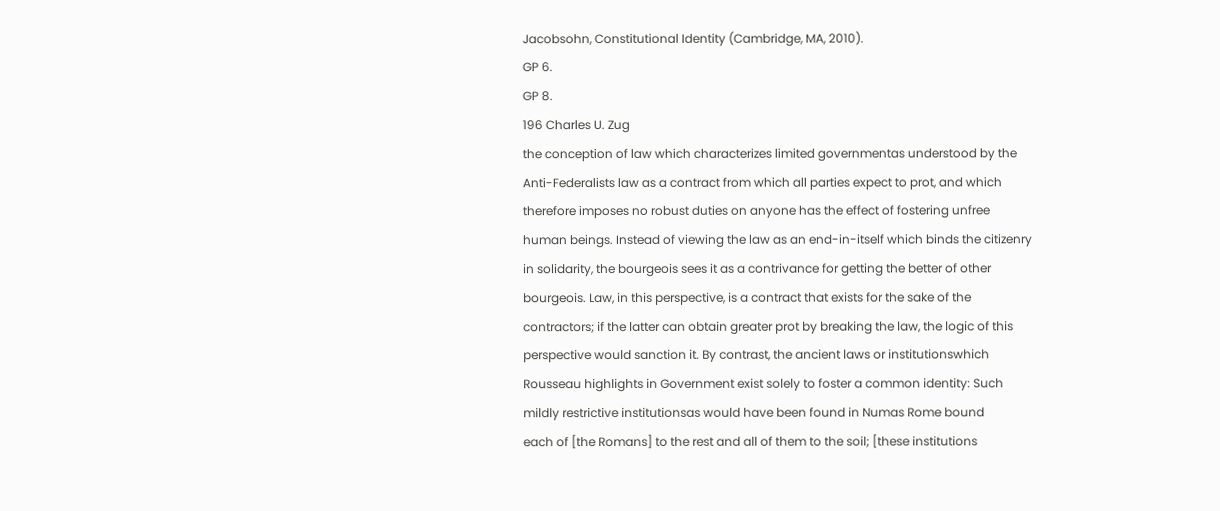Jacobsohn, Constitutional Identity (Cambridge, MA, 2010).
GP 6.
GP 8.
196 Charles U. Zug
the conception of law which characterizes limited governmentas understood by the
Anti-Federalists law as a contract from which all parties expect to prot, and which
therefore imposes no robust duties on anyone has the effect of fostering unfree
human beings. Instead of viewing the law as an end-in-itself which binds the citizenry
in solidarity, the bourgeois sees it as a contrivance for getting the better of other
bourgeois. Law, in this perspective, is a contract that exists for the sake of the
contractors; if the latter can obtain greater prot by breaking the law, the logic of this
perspective would sanction it. By contrast, the ancient laws or institutionswhich
Rousseau highlights in Government exist solely to foster a common identity: Such
mildly restrictive institutionsas would have been found in Numas Rome bound
each of [the Romans] to the rest and all of them to the soil; [these institutions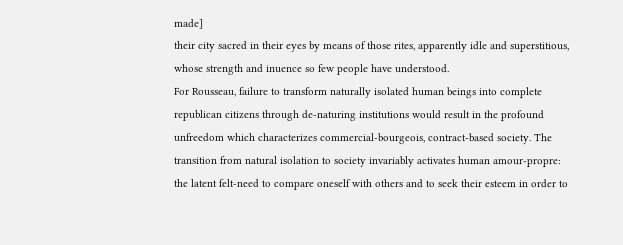made]
their city sacred in their eyes by means of those rites, apparently idle and superstitious,
whose strength and inuence so few people have understood.
For Rousseau, failure to transform naturally isolated human beings into complete
republican citizens through de-naturing institutions would result in the profound
unfreedom which characterizes commercial-bourgeois, contract-based society. The
transition from natural isolation to society invariably activates human amour-propre:
the latent felt-need to compare oneself with others and to seek their esteem in order to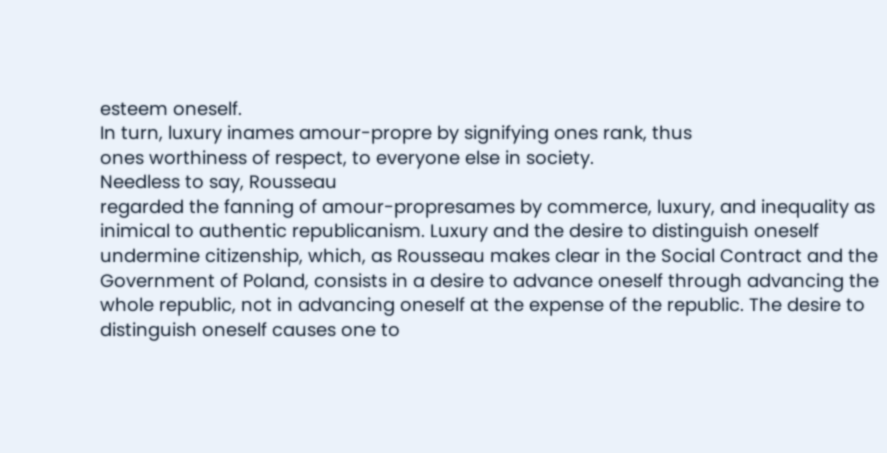esteem oneself.
In turn, luxury inames amour-propre by signifying ones rank, thus
ones worthiness of respect, to everyone else in society.
Needless to say, Rousseau
regarded the fanning of amour-propresames by commerce, luxury, and inequality as
inimical to authentic republicanism. Luxury and the desire to distinguish oneself
undermine citizenship, which, as Rousseau makes clear in the Social Contract and the
Government of Poland, consists in a desire to advance oneself through advancing the
whole republic, not in advancing oneself at the expense of the republic. The desire to
distinguish oneself causes one to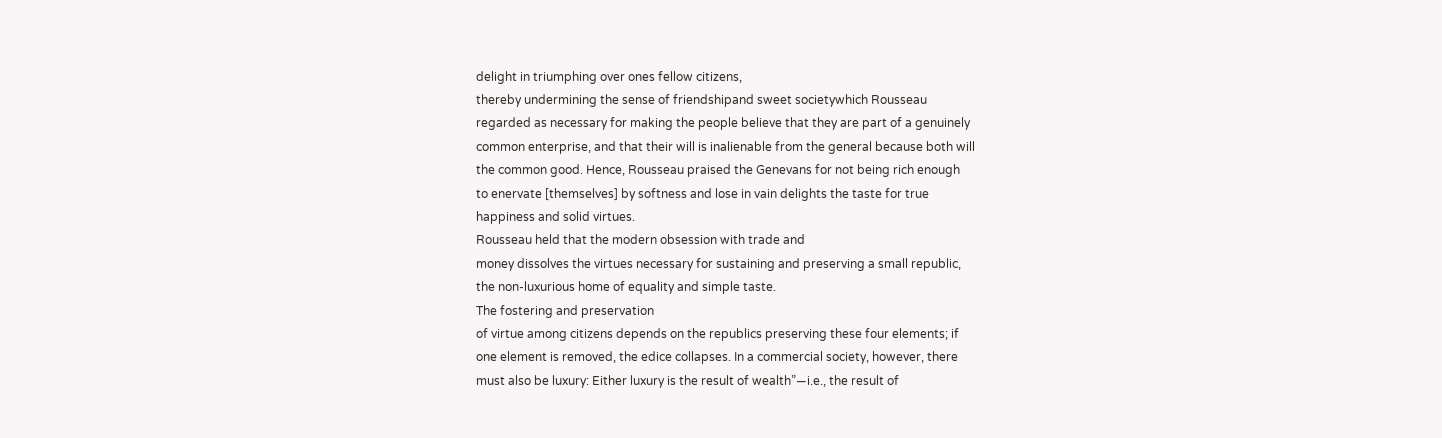delight in triumphing over ones fellow citizens,
thereby undermining the sense of friendshipand sweet societywhich Rousseau
regarded as necessary for making the people believe that they are part of a genuinely
common enterprise, and that their will is inalienable from the general because both will
the common good. Hence, Rousseau praised the Genevans for not being rich enough
to enervate [themselves] by softness and lose in vain delights the taste for true
happiness and solid virtues.
Rousseau held that the modern obsession with trade and
money dissolves the virtues necessary for sustaining and preserving a small republic,
the non-luxurious home of equality and simple taste.
The fostering and preservation
of virtue among citizens depends on the republics preserving these four elements; if
one element is removed, the edice collapses. In a commercial society, however, there
must also be luxury: Either luxury is the result of wealth”—i.e., the result of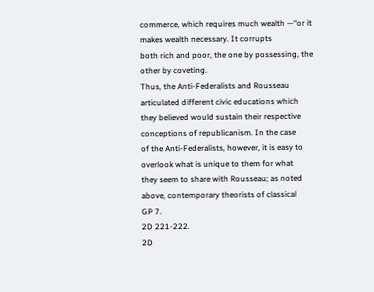commerce, which requires much wealth —“or it makes wealth necessary. It corrupts
both rich and poor, the one by possessing, the other by coveting.
Thus, the Anti-Federalists and Rousseau articulated different civic educations which
they believed would sustain their respective conceptions of republicanism. In the case
of the Anti-Federalists, however, it is easy to overlook what is unique to them for what
they seem to share with Rousseau; as noted above, contemporary theorists of classical
GP 7.
2D 221-222.
2D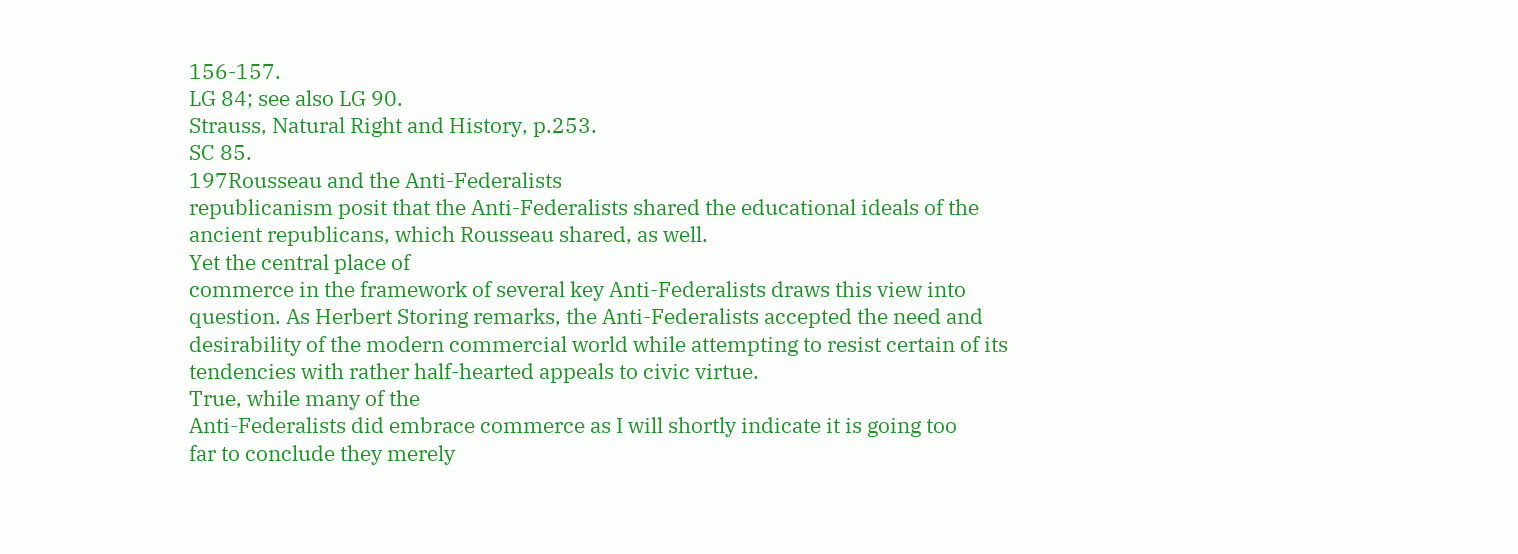156-157.
LG 84; see also LG 90.
Strauss, Natural Right and History, p.253.
SC 85.
197Rousseau and the Anti-Federalists
republicanism posit that the Anti-Federalists shared the educational ideals of the
ancient republicans, which Rousseau shared, as well.
Yet the central place of
commerce in the framework of several key Anti-Federalists draws this view into
question. As Herbert Storing remarks, the Anti-Federalists accepted the need and
desirability of the modern commercial world while attempting to resist certain of its
tendencies with rather half-hearted appeals to civic virtue.
True, while many of the
Anti-Federalists did embrace commerce as I will shortly indicate it is going too
far to conclude they merely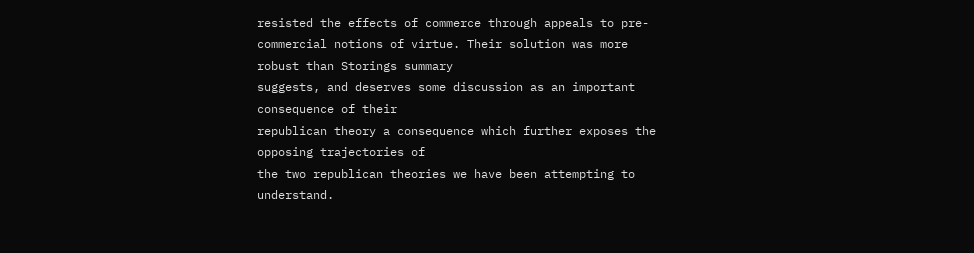resisted the effects of commerce through appeals to pre-
commercial notions of virtue. Their solution was more robust than Storings summary
suggests, and deserves some discussion as an important consequence of their
republican theory a consequence which further exposes the opposing trajectories of
the two republican theories we have been attempting to understand.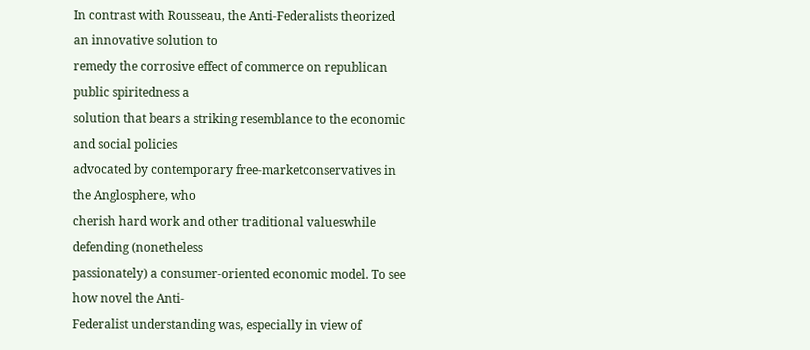In contrast with Rousseau, the Anti-Federalists theorized an innovative solution to
remedy the corrosive effect of commerce on republican public spiritedness a
solution that bears a striking resemblance to the economic and social policies
advocated by contemporary free-marketconservatives in the Anglosphere, who
cherish hard work and other traditional valueswhile defending (nonetheless
passionately) a consumer-oriented economic model. To see how novel the Anti-
Federalist understanding was, especially in view of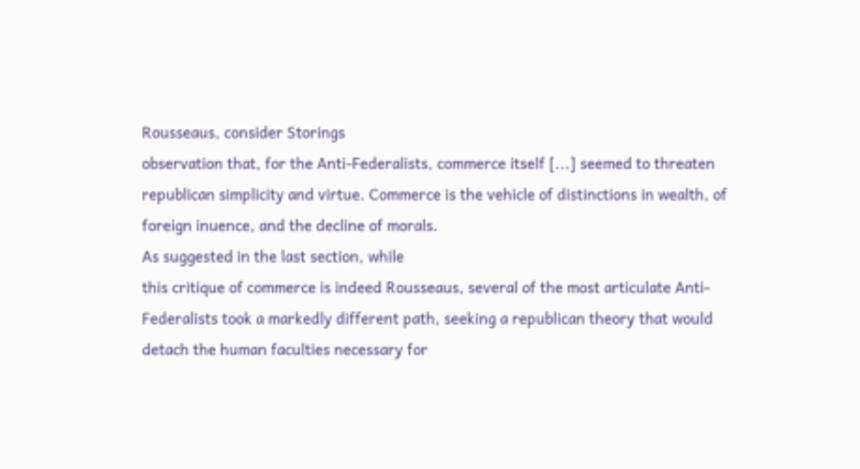Rousseaus, consider Storings
observation that, for the Anti-Federalists, commerce itself [...] seemed to threaten
republican simplicity and virtue. Commerce is the vehicle of distinctions in wealth, of
foreign inuence, and the decline of morals.
As suggested in the last section, while
this critique of commerce is indeed Rousseaus, several of the most articulate Anti-
Federalists took a markedly different path, seeking a republican theory that would
detach the human faculties necessary for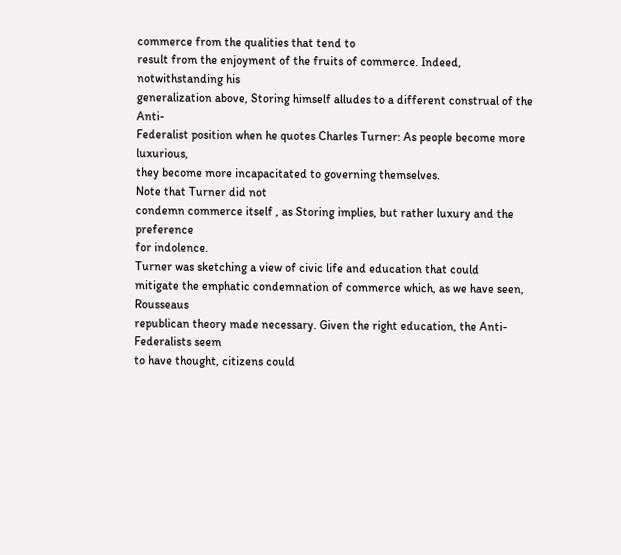commerce from the qualities that tend to
result from the enjoyment of the fruits of commerce. Indeed, notwithstanding his
generalization above, Storing himself alludes to a different construal of the Anti-
Federalist position when he quotes Charles Turner: As people become more luxurious,
they become more incapacitated to governing themselves.
Note that Turner did not
condemn commerce itself , as Storing implies, but rather luxury and the preference
for indolence.
Turner was sketching a view of civic life and education that could
mitigate the emphatic condemnation of commerce which, as we have seen, Rousseaus
republican theory made necessary. Given the right education, the Anti-Federalists seem
to have thought, citizens could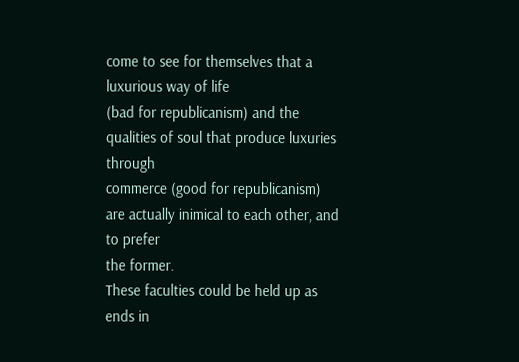come to see for themselves that a luxurious way of life
(bad for republicanism) and the qualities of soul that produce luxuries through
commerce (good for republicanism) are actually inimical to each other, and to prefer
the former.
These faculties could be held up as ends in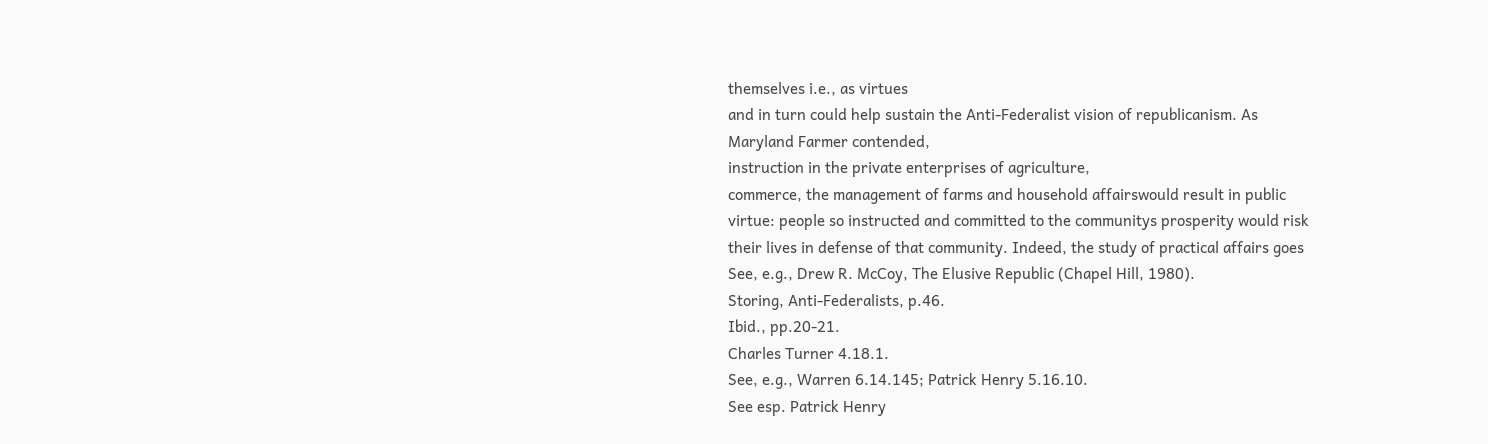themselves i.e., as virtues
and in turn could help sustain the Anti-Federalist vision of republicanism. As
Maryland Farmer contended,
instruction in the private enterprises of agriculture,
commerce, the management of farms and household affairswould result in public
virtue: people so instructed and committed to the communitys prosperity would risk
their lives in defense of that community. Indeed, the study of practical affairs goes
See, e.g., Drew R. McCoy, The Elusive Republic (Chapel Hill, 1980).
Storing, Anti-Federalists, p.46.
Ibid., pp.20-21.
Charles Turner 4.18.1.
See, e.g., Warren 6.14.145; Patrick Henry 5.16.10.
See esp. Patrick Henry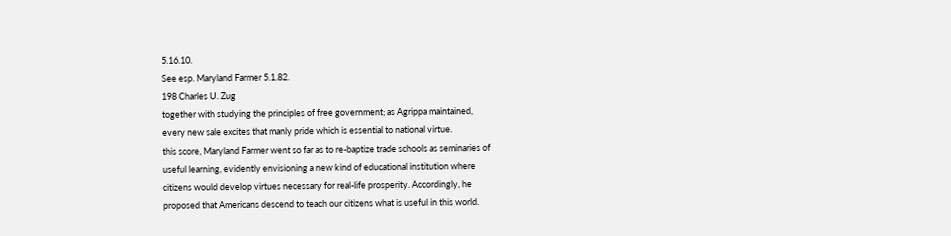5.16.10.
See esp. Maryland Farmer 5.1.82.
198 Charles U. Zug
together with studying the principles of free government; as Agrippa maintained,
every new sale excites that manly pride which is essential to national virtue.
this score, Maryland Farmer went so far as to re-baptize trade schools as seminaries of
useful learning, evidently envisioning a new kind of educational institution where
citizens would develop virtues necessary for real-life prosperity. Accordingly, he
proposed that Americans descend to teach our citizens what is useful in this world.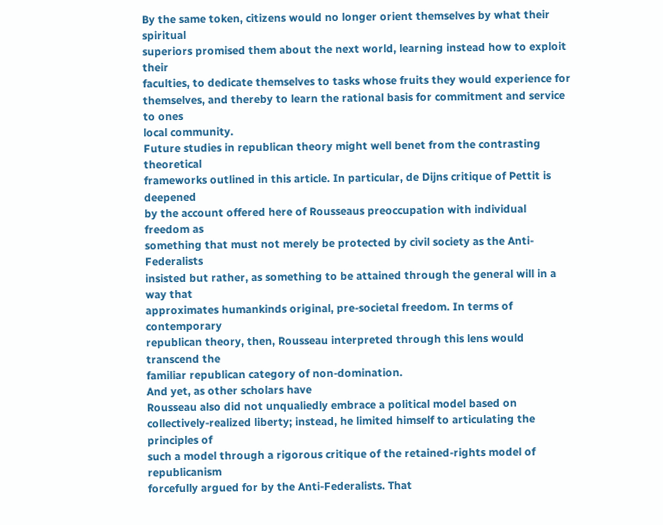By the same token, citizens would no longer orient themselves by what their spiritual
superiors promised them about the next world, learning instead how to exploit their
faculties, to dedicate themselves to tasks whose fruits they would experience for
themselves, and thereby to learn the rational basis for commitment and service to ones
local community.
Future studies in republican theory might well benet from the contrasting theoretical
frameworks outlined in this article. In particular, de Dijns critique of Pettit is deepened
by the account offered here of Rousseaus preoccupation with individual freedom as
something that must not merely be protected by civil society as the Anti-Federalists
insisted but rather, as something to be attained through the general will in a way that
approximates humankinds original, pre-societal freedom. In terms of contemporary
republican theory, then, Rousseau interpreted through this lens would transcend the
familiar republican category of non-domination.
And yet, as other scholars have
Rousseau also did not unqualiedly embrace a political model based on
collectively-realized liberty; instead, he limited himself to articulating the principles of
such a model through a rigorous critique of the retained-rights model of republicanism
forcefully argued for by the Anti-Federalists. That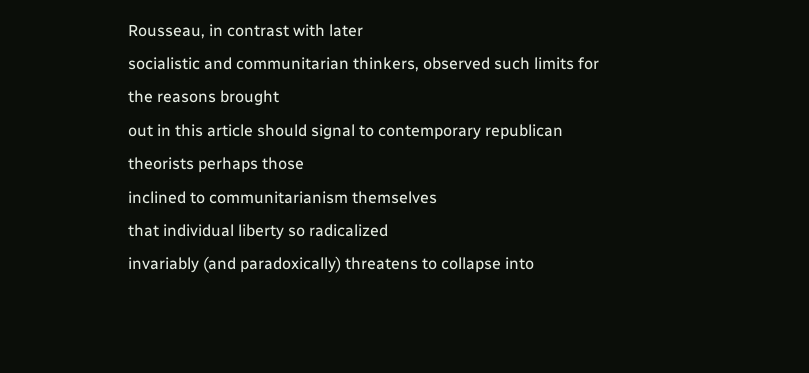Rousseau, in contrast with later
socialistic and communitarian thinkers, observed such limits for the reasons brought
out in this article should signal to contemporary republican theorists perhaps those
inclined to communitarianism themselves
that individual liberty so radicalized
invariably (and paradoxically) threatens to collapse into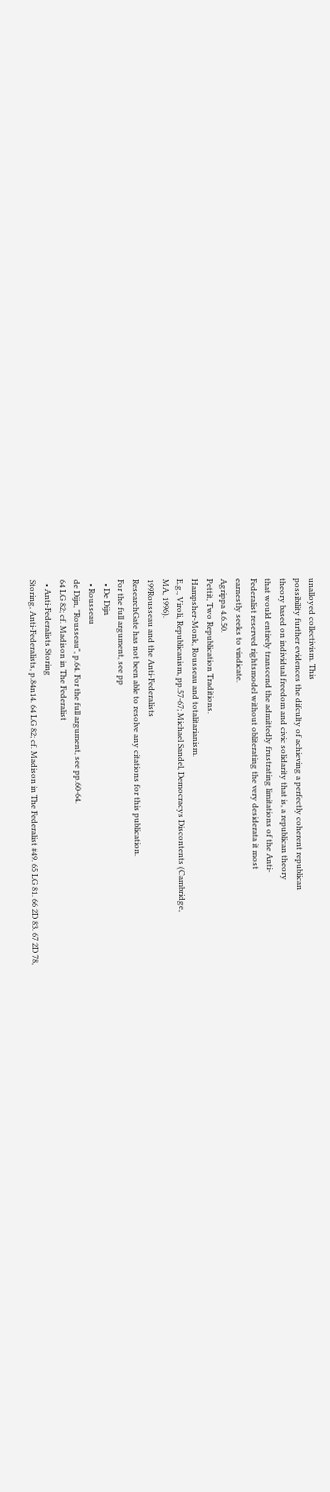unalloyed collectivism. This
possibility further evidences the difculty of achieving a perfectly coherent republican
theory based on individual freedom and civic solidarity that is, a republican theory
that would entirely transcend the admittedly frustrating limitations of the Anti-
Federalist reserved rightsmodel without obliterating the very desiderata it most
earnestly seeks to vindicate.
Agrippa 4.6.50.
Pettit, Two Republication Traditions.
Hampsher-Monk, Rousseau and totalitarianism.
E.g., Viroli, Republicanism, pp.57-67; Michael Sandel, Democracys Discontents (Cambridge,
MA, 1996).
199Rousseau and the Anti-Federalists
ResearchGate has not been able to resolve any citations for this publication.
For the full argument, see pp
  • De Dijn
  • Rousseau
de Dijn, "Rousseau", p.64. For the full argument, see pp.60-64.
64 LG 82; cf. Madison in The Federalist
  • Anti-Federalists Storing
Storing, Anti-Federalists, p.84n14. 64 LG 82; cf. Madison in The Federalist #49. 65 LG 81. 66 2D 83. 67 2D 78,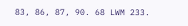83, 86, 87, 90. 68 LWM 233.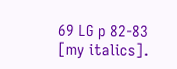69 LG p 82-83 [my italics].